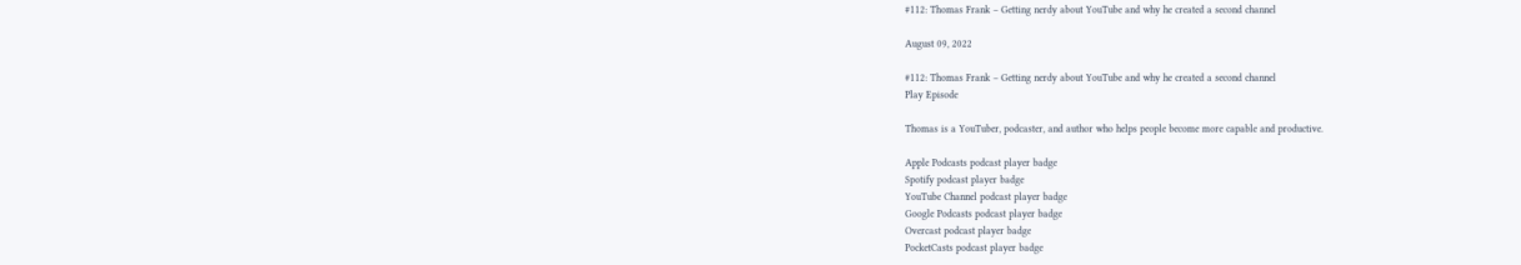#112: Thomas Frank – Getting nerdy about YouTube and why he created a second channel

August 09, 2022

#112: Thomas Frank – Getting nerdy about YouTube and why he created a second channel
Play Episode

Thomas is a YouTuber, podcaster, and author who helps people become more capable and productive.

Apple Podcasts podcast player badge
Spotify podcast player badge
YouTube Channel podcast player badge
Google Podcasts podcast player badge
Overcast podcast player badge
PocketCasts podcast player badge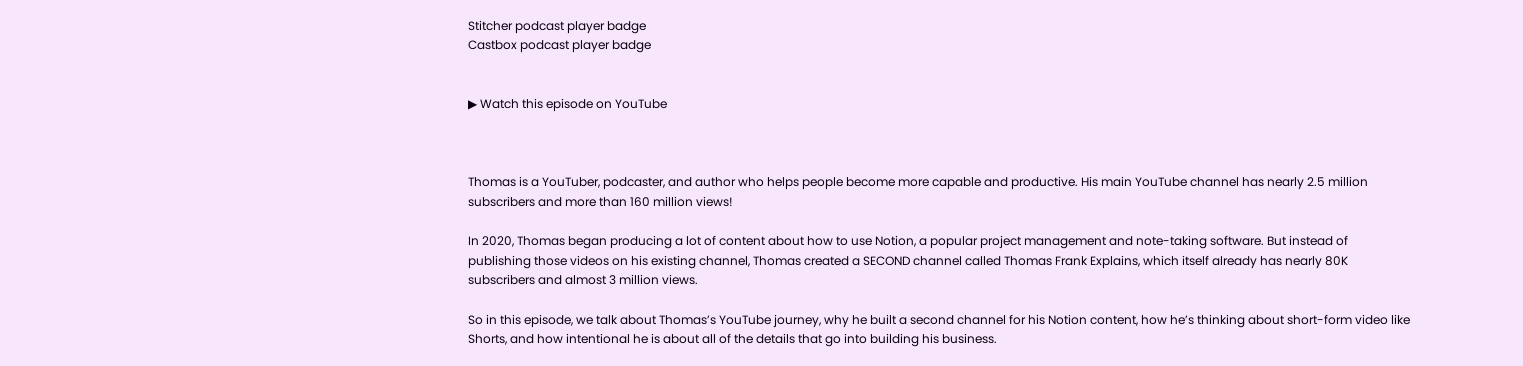Stitcher podcast player badge
Castbox podcast player badge


▶ Watch this episode on YouTube



Thomas is a YouTuber, podcaster, and author who helps people become more capable and productive. His main YouTube channel has nearly 2.5 million subscribers and more than 160 million views!

In 2020, Thomas began producing a lot of content about how to use Notion, a popular project management and note-taking software. But instead of publishing those videos on his existing channel, Thomas created a SECOND channel called Thomas Frank Explains, which itself already has nearly 80K subscribers and almost 3 million views.

So in this episode, we talk about Thomas’s YouTube journey, why he built a second channel for his Notion content, how he’s thinking about short-form video like Shorts, and how intentional he is about all of the details that go into building his business.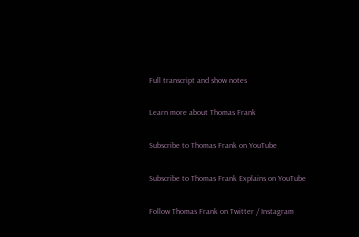Full transcript and show notes

Learn more about Thomas Frank

Subscribe to Thomas Frank on YouTube

Subscribe to Thomas Frank Explains on YouTube

Follow Thomas Frank on Twitter / Instagram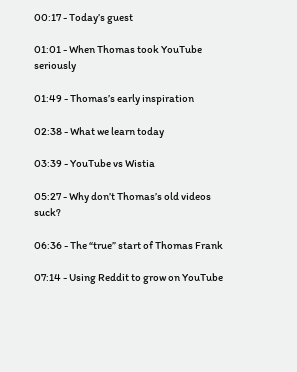00:17 - Today’s guest

01:01 - When Thomas took YouTube seriously

01:49 - Thomas’s early inspiration

02:38 - What we learn today

03:39 - YouTube vs Wistia

05:27 - Why don’t Thomas’s old videos suck?

06:36 - The “true” start of Thomas Frank

07:14 - Using Reddit to grow on YouTube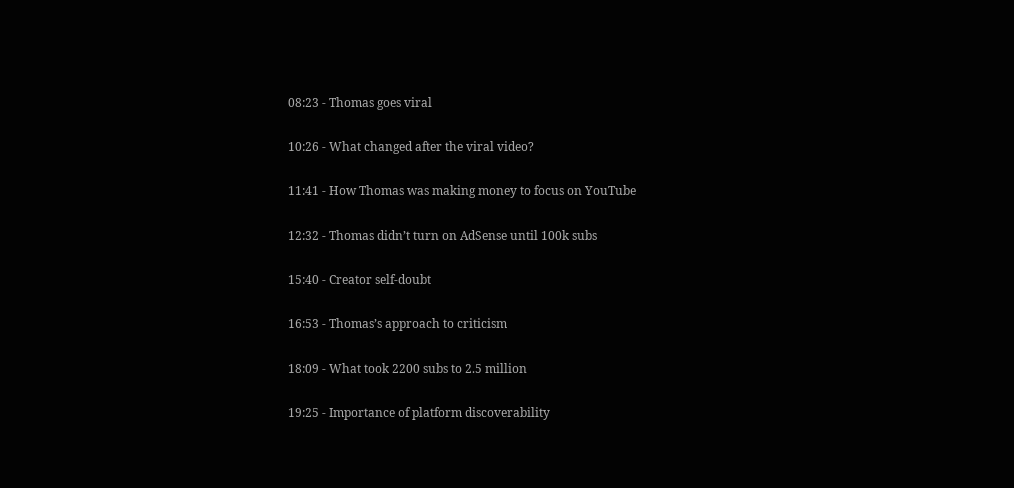08:23 - Thomas goes viral

10:26 - What changed after the viral video?

11:41 - How Thomas was making money to focus on YouTube

12:32 - Thomas didn’t turn on AdSense until 100k subs

15:40 - Creator self-doubt

16:53 - Thomas’s approach to criticism

18:09 - What took 2200 subs to 2.5 million

19:25 - Importance of platform discoverability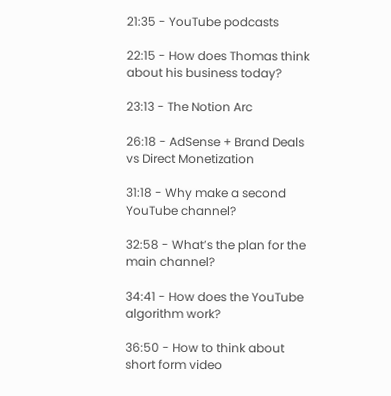21:35 - YouTube podcasts

22:15 - How does Thomas think about his business today?

23:13 - The Notion Arc

26:18 - AdSense + Brand Deals vs Direct Monetization

31:18 - Why make a second YouTube channel?

32:58 - What’s the plan for the main channel?

34:41 - How does the YouTube algorithm work?

36:50 - How to think about short form video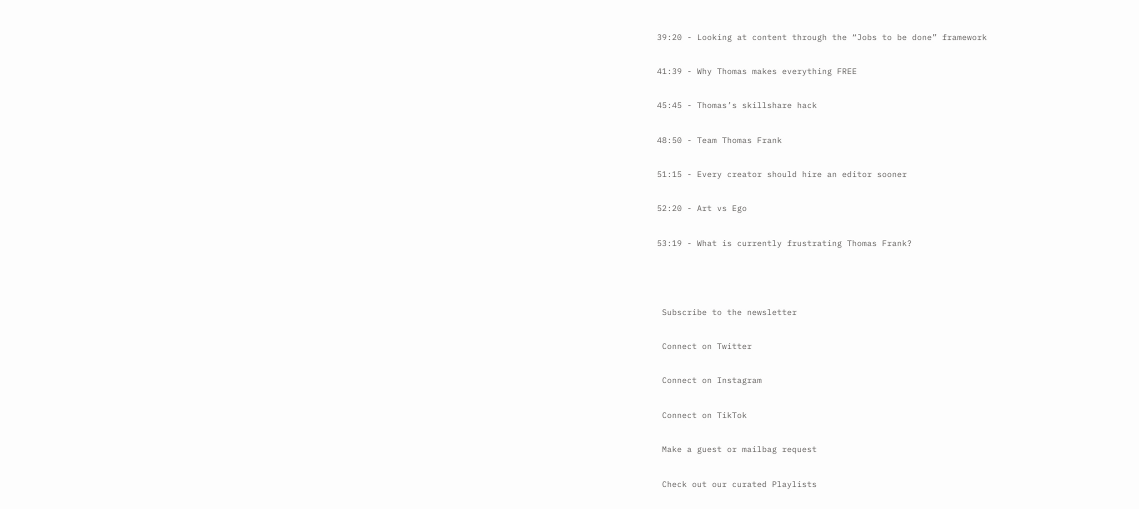39:20 - Looking at content through the “Jobs to be done” framework

41:39 - Why Thomas makes everything FREE

45:45 - Thomas’s skillshare hack

48:50 - Team Thomas Frank

51:15 - Every creator should hire an editor sooner

52:20 - Art vs Ego

53:19 - What is currently frustrating Thomas Frank?



 Subscribe to the newsletter

 Connect on Twitter

 Connect on Instagram

 Connect on TikTok

 Make a guest or mailbag request

 Check out our curated Playlists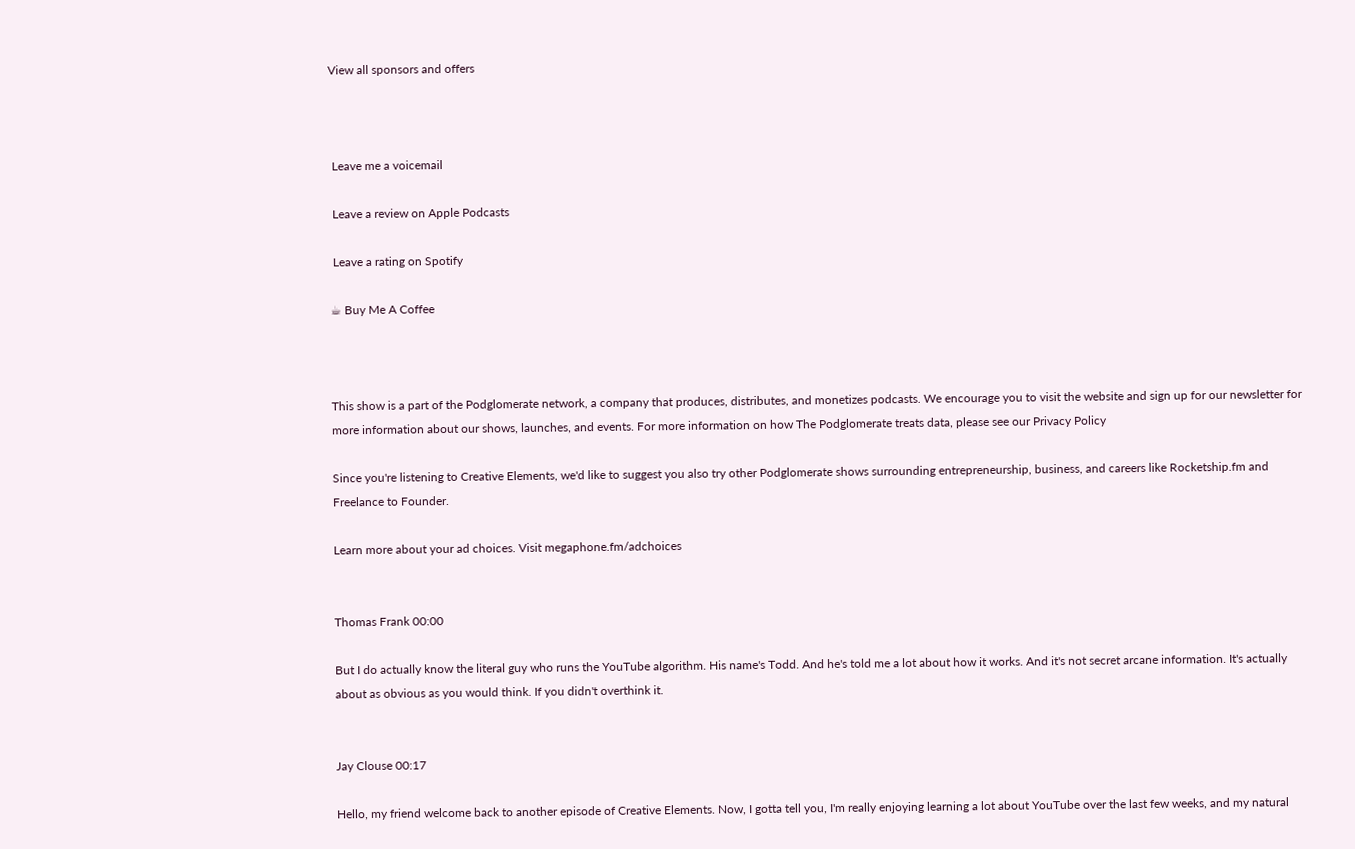View all sponsors and offers



 Leave me a voicemail

 Leave a review on Apple Podcasts

 Leave a rating on Spotify

☕ Buy Me A Coffee



This show is a part of the Podglomerate network, a company that produces, distributes, and monetizes podcasts. We encourage you to visit the website and sign up for our newsletter for more information about our shows, launches, and events. For more information on how The Podglomerate treats data, please see our Privacy Policy

Since you're listening to Creative Elements, we'd like to suggest you also try other Podglomerate shows surrounding entrepreneurship, business, and careers like Rocketship.fm and Freelance to Founder.

Learn more about your ad choices. Visit megaphone.fm/adchoices


Thomas Frank 00:00

But I do actually know the literal guy who runs the YouTube algorithm. His name's Todd. And he's told me a lot about how it works. And it's not secret arcane information. It's actually about as obvious as you would think. If you didn't overthink it.


Jay Clouse 00:17

Hello, my friend welcome back to another episode of Creative Elements. Now, I gotta tell you, I'm really enjoying learning a lot about YouTube over the last few weeks, and my natural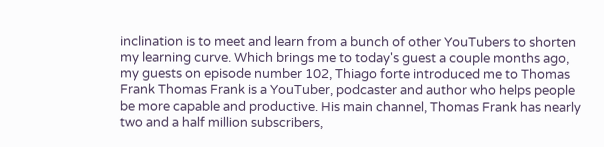inclination is to meet and learn from a bunch of other YouTubers to shorten my learning curve. Which brings me to today's guest a couple months ago, my guests on episode number 102, Thiago forte introduced me to Thomas Frank Thomas Frank is a YouTuber, podcaster and author who helps people be more capable and productive. His main channel, Thomas Frank has nearly two and a half million subscribers,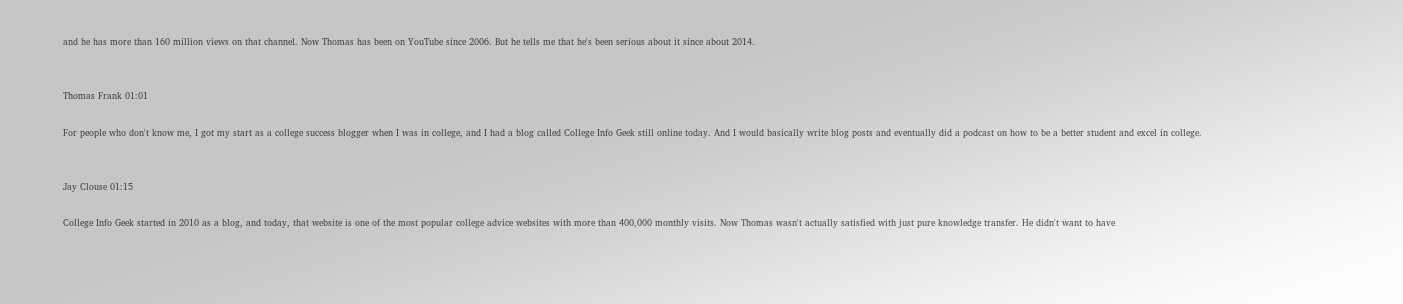and he has more than 160 million views on that channel. Now Thomas has been on YouTube since 2006. But he tells me that he's been serious about it since about 2014.


Thomas Frank 01:01

For people who don't know me, I got my start as a college success blogger when I was in college, and I had a blog called College Info Geek still online today. And I would basically write blog posts and eventually did a podcast on how to be a better student and excel in college.


Jay Clouse 01:15

College Info Geek started in 2010 as a blog, and today, that website is one of the most popular college advice websites with more than 400,000 monthly visits. Now Thomas wasn't actually satisfied with just pure knowledge transfer. He didn't want to have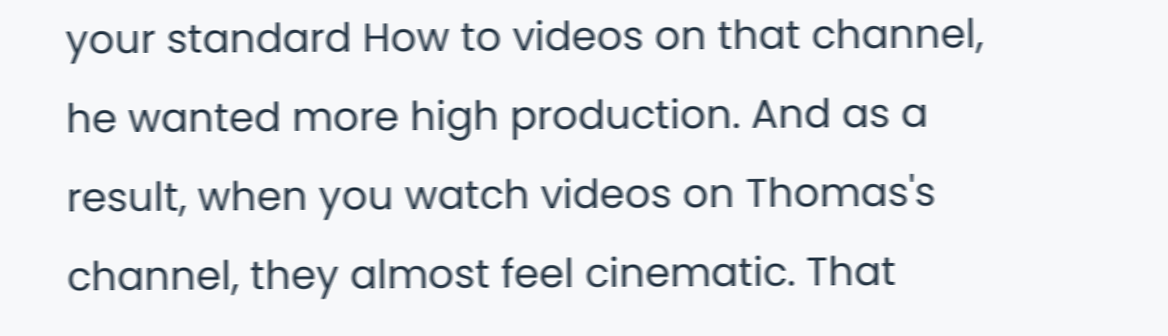your standard How to videos on that channel, he wanted more high production. And as a result, when you watch videos on Thomas's channel, they almost feel cinematic. That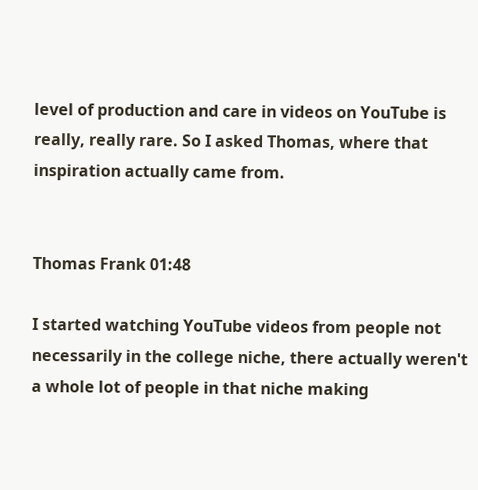level of production and care in videos on YouTube is really, really rare. So I asked Thomas, where that inspiration actually came from.


Thomas Frank 01:48

I started watching YouTube videos from people not necessarily in the college niche, there actually weren't a whole lot of people in that niche making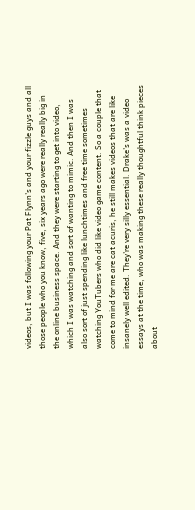videos, but I was following your Pat Flynn's and your fizzle guys and all those people who you know, five, six years ago were really really big in the online business space. And they were starting to get into video, which I was watching and sort of wanting to mimic. And then I was also sort of just spending like lunchtimes and free time sometimes watching YouTubers who did like video game content. So a couple that come to mind for me are cat acuris, he still makes videos that are like insanely well edited. They're very silly essential. Drake's was a video essays at the time, who was making these really thoughtful think pieces about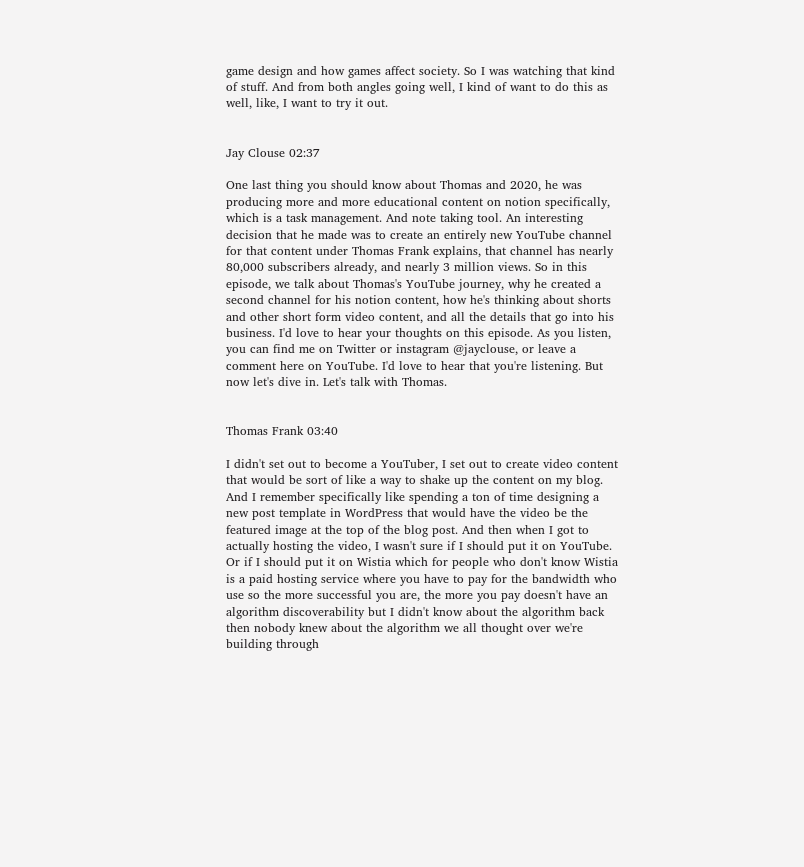game design and how games affect society. So I was watching that kind of stuff. And from both angles going well, I kind of want to do this as well, like, I want to try it out.


Jay Clouse 02:37

One last thing you should know about Thomas and 2020, he was producing more and more educational content on notion specifically, which is a task management. And note taking tool. An interesting decision that he made was to create an entirely new YouTube channel for that content under Thomas Frank explains, that channel has nearly 80,000 subscribers already, and nearly 3 million views. So in this episode, we talk about Thomas's YouTube journey, why he created a second channel for his notion content, how he's thinking about shorts and other short form video content, and all the details that go into his business. I'd love to hear your thoughts on this episode. As you listen, you can find me on Twitter or instagram @jayclouse, or leave a comment here on YouTube. I'd love to hear that you're listening. But now let's dive in. Let's talk with Thomas.


Thomas Frank 03:40

I didn't set out to become a YouTuber, I set out to create video content that would be sort of like a way to shake up the content on my blog. And I remember specifically like spending a ton of time designing a new post template in WordPress that would have the video be the featured image at the top of the blog post. And then when I got to actually hosting the video, I wasn't sure if I should put it on YouTube. Or if I should put it on Wistia which for people who don't know Wistia is a paid hosting service where you have to pay for the bandwidth who use so the more successful you are, the more you pay doesn't have an algorithm discoverability but I didn't know about the algorithm back then nobody knew about the algorithm we all thought over we're building through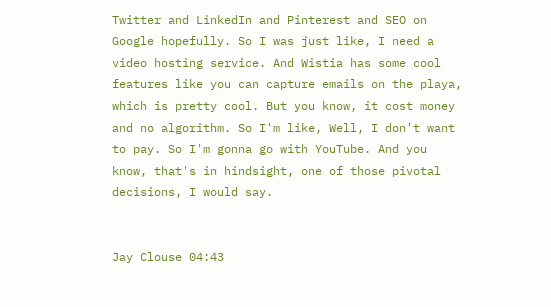Twitter and LinkedIn and Pinterest and SEO on Google hopefully. So I was just like, I need a video hosting service. And Wistia has some cool features like you can capture emails on the playa, which is pretty cool. But you know, it cost money and no algorithm. So I'm like, Well, I don't want to pay. So I'm gonna go with YouTube. And you know, that's in hindsight, one of those pivotal decisions, I would say.


Jay Clouse 04:43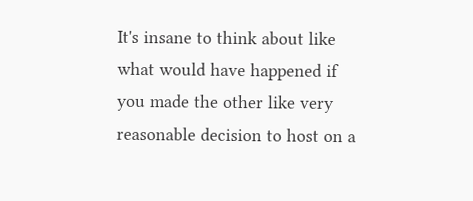It's insane to think about like what would have happened if you made the other like very reasonable decision to host on a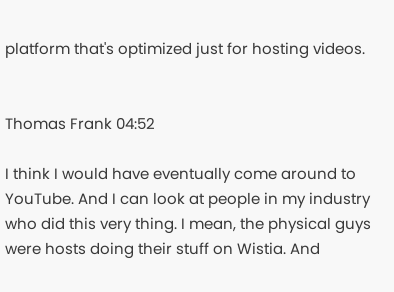platform that's optimized just for hosting videos.


Thomas Frank 04:52

I think I would have eventually come around to YouTube. And I can look at people in my industry who did this very thing. I mean, the physical guys were hosts doing their stuff on Wistia. And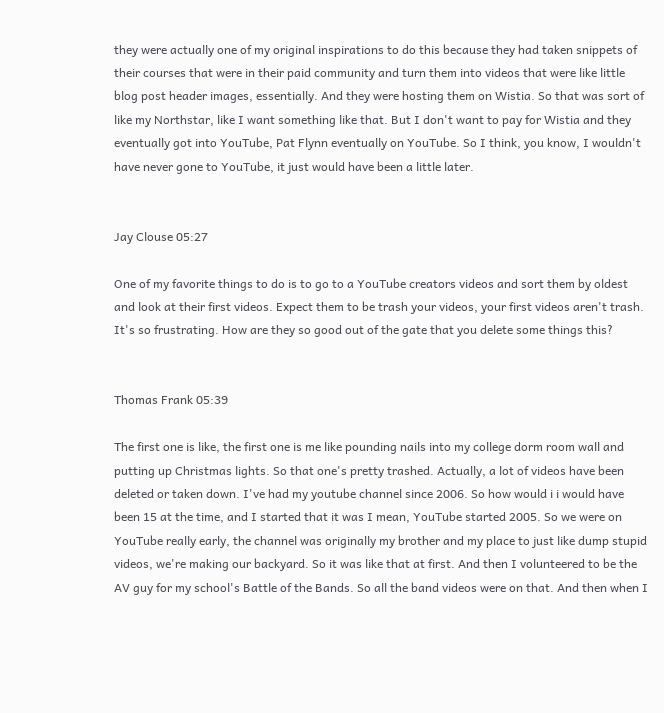they were actually one of my original inspirations to do this because they had taken snippets of their courses that were in their paid community and turn them into videos that were like little blog post header images, essentially. And they were hosting them on Wistia. So that was sort of like my Northstar, like I want something like that. But I don't want to pay for Wistia and they eventually got into YouTube, Pat Flynn eventually on YouTube. So I think, you know, I wouldn't have never gone to YouTube, it just would have been a little later.


Jay Clouse 05:27

One of my favorite things to do is to go to a YouTube creators videos and sort them by oldest and look at their first videos. Expect them to be trash your videos, your first videos aren't trash. It's so frustrating. How are they so good out of the gate that you delete some things this?


Thomas Frank 05:39

The first one is like, the first one is me like pounding nails into my college dorm room wall and putting up Christmas lights. So that one's pretty trashed. Actually, a lot of videos have been deleted or taken down. I've had my youtube channel since 2006. So how would i i would have been 15 at the time, and I started that it was I mean, YouTube started 2005. So we were on YouTube really early, the channel was originally my brother and my place to just like dump stupid videos, we're making our backyard. So it was like that at first. And then I volunteered to be the AV guy for my school's Battle of the Bands. So all the band videos were on that. And then when I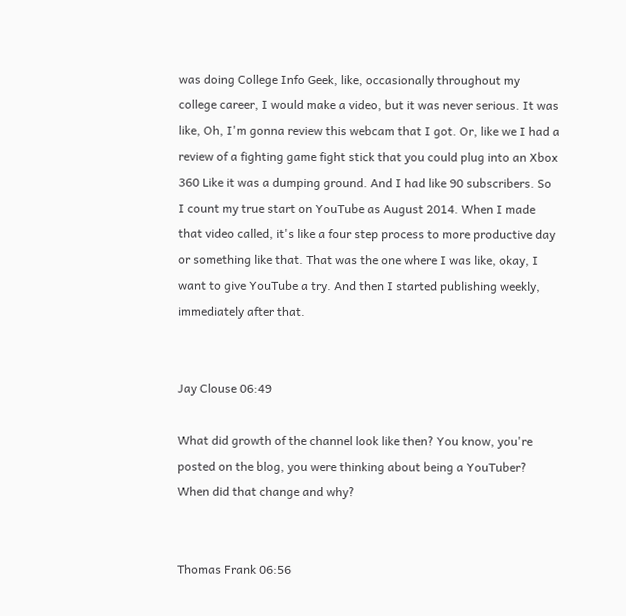was doing College Info Geek, like, occasionally throughout my college career, I would make a video, but it was never serious. It was like, Oh, I'm gonna review this webcam that I got. Or, like we I had a review of a fighting game fight stick that you could plug into an Xbox 360 Like it was a dumping ground. And I had like 90 subscribers. So I count my true start on YouTube as August 2014. When I made that video called, it's like a four step process to more productive day or something like that. That was the one where I was like, okay, I want to give YouTube a try. And then I started publishing weekly, immediately after that.


Jay Clouse 06:49

What did growth of the channel look like then? You know, you're posted on the blog, you were thinking about being a YouTuber? When did that change and why?


Thomas Frank 06:56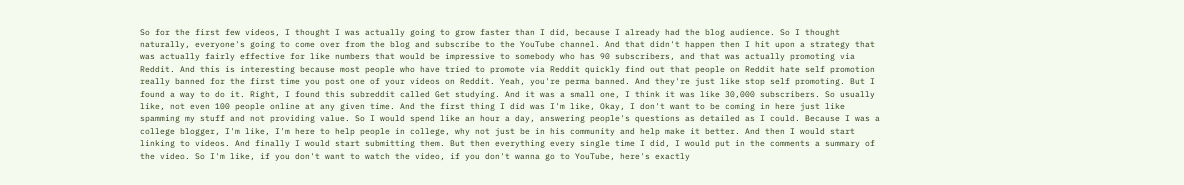So for the first few videos, I thought I was actually going to grow faster than I did, because I already had the blog audience. So I thought naturally, everyone's going to come over from the blog and subscribe to the YouTube channel. And that didn't happen then I hit upon a strategy that was actually fairly effective for like numbers that would be impressive to somebody who has 90 subscribers, and that was actually promoting via Reddit. And this is interesting because most people who have tried to promote via Reddit quickly find out that people on Reddit hate self promotion really banned for the first time you post one of your videos on Reddit. Yeah, you're perma banned. And they're just like stop self promoting. But I found a way to do it. Right, I found this subreddit called Get studying. And it was a small one, I think it was like 30,000 subscribers. So usually like, not even 100 people online at any given time. And the first thing I did was I'm like, Okay, I don't want to be coming in here just like spamming my stuff and not providing value. So I would spend like an hour a day, answering people's questions as detailed as I could. Because I was a college blogger, I'm like, I'm here to help people in college, why not just be in his community and help make it better. And then I would start linking to videos. And finally I would start submitting them. But then everything every single time I did, I would put in the comments a summary of the video. So I'm like, if you don't want to watch the video, if you don't wanna go to YouTube, here's exactly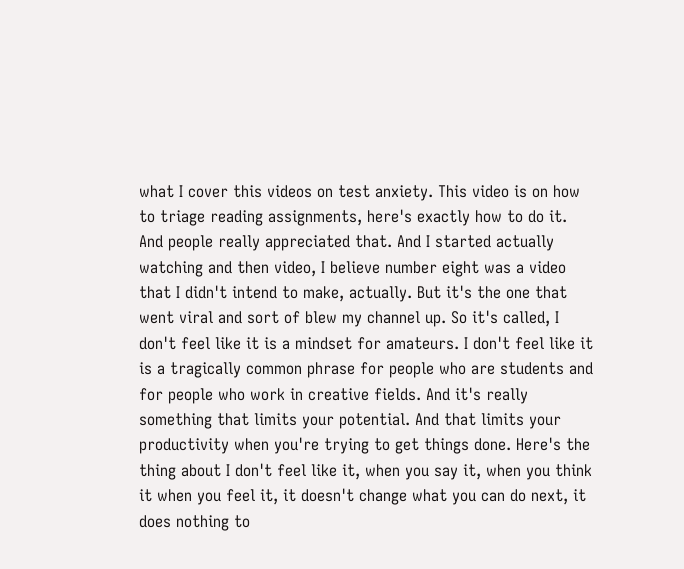what I cover this videos on test anxiety. This video is on how to triage reading assignments, here's exactly how to do it. And people really appreciated that. And I started actually watching and then video, I believe number eight was a video that I didn't intend to make, actually. But it's the one that went viral and sort of blew my channel up. So it's called, I don't feel like it is a mindset for amateurs. I don't feel like it is a tragically common phrase for people who are students and for people who work in creative fields. And it's really something that limits your potential. And that limits your productivity when you're trying to get things done. Here's the thing about I don't feel like it, when you say it, when you think it when you feel it, it doesn't change what you can do next, it does nothing to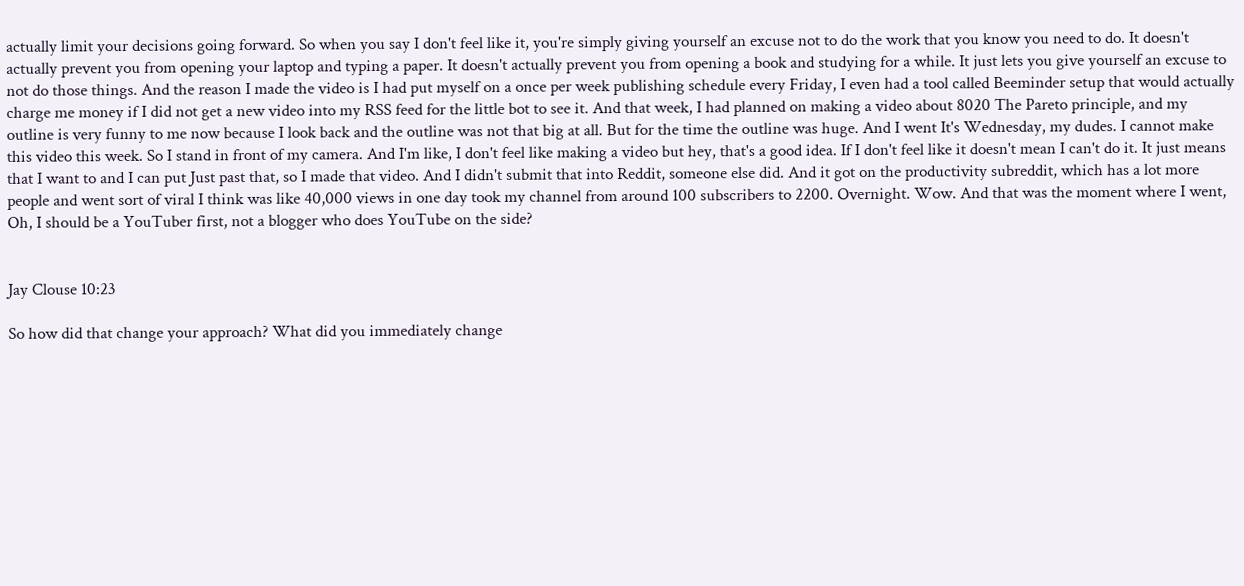actually limit your decisions going forward. So when you say I don't feel like it, you're simply giving yourself an excuse not to do the work that you know you need to do. It doesn't actually prevent you from opening your laptop and typing a paper. It doesn't actually prevent you from opening a book and studying for a while. It just lets you give yourself an excuse to not do those things. And the reason I made the video is I had put myself on a once per week publishing schedule every Friday, I even had a tool called Beeminder setup that would actually charge me money if I did not get a new video into my RSS feed for the little bot to see it. And that week, I had planned on making a video about 8020 The Pareto principle, and my outline is very funny to me now because I look back and the outline was not that big at all. But for the time the outline was huge. And I went It's Wednesday, my dudes. I cannot make this video this week. So I stand in front of my camera. And I'm like, I don't feel like making a video but hey, that's a good idea. If I don't feel like it doesn't mean I can't do it. It just means that I want to and I can put Just past that, so I made that video. And I didn't submit that into Reddit, someone else did. And it got on the productivity subreddit, which has a lot more people and went sort of viral I think was like 40,000 views in one day took my channel from around 100 subscribers to 2200. Overnight. Wow. And that was the moment where I went, Oh, I should be a YouTuber first, not a blogger who does YouTube on the side?


Jay Clouse 10:23

So how did that change your approach? What did you immediately change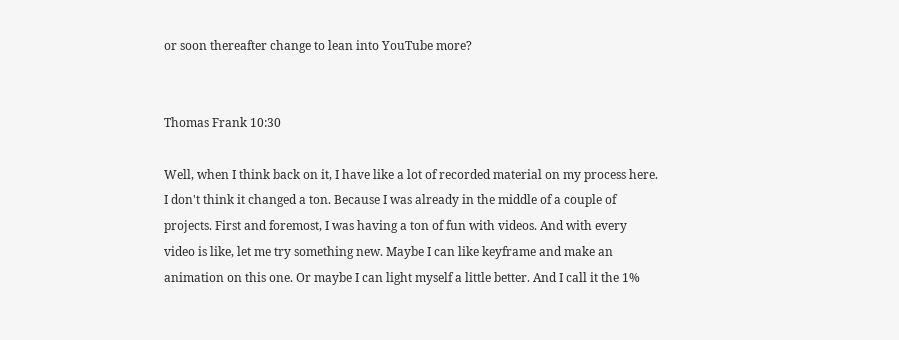or soon thereafter change to lean into YouTube more?


Thomas Frank 10:30

Well, when I think back on it, I have like a lot of recorded material on my process here. I don't think it changed a ton. Because I was already in the middle of a couple of projects. First and foremost, I was having a ton of fun with videos. And with every video is like, let me try something new. Maybe I can like keyframe and make an animation on this one. Or maybe I can light myself a little better. And I call it the 1%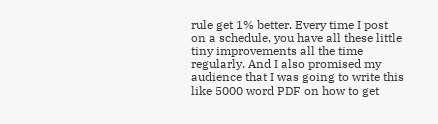rule get 1% better. Every time I post on a schedule, you have all these little tiny improvements all the time regularly. And I also promised my audience that I was going to write this like 5000 word PDF on how to get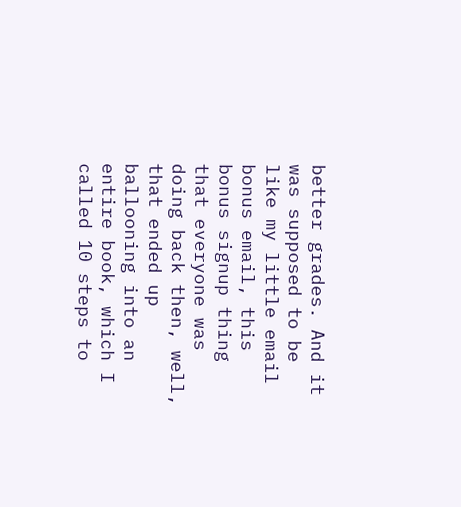better grades. And it was supposed to be like my little email bonus email, this bonus signup thing that everyone was doing back then, well, that ended up ballooning into an entire book, which I called 10 steps to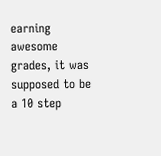earning awesome grades, it was supposed to be a 10 step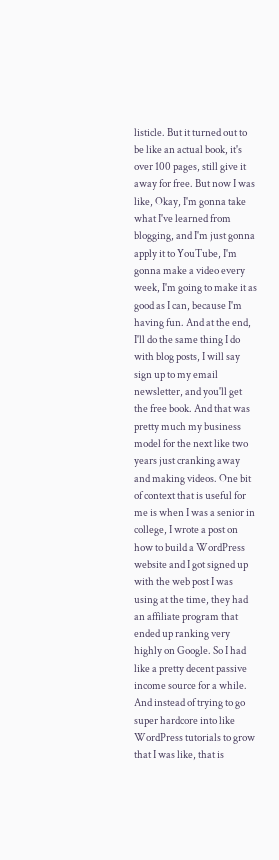listicle. But it turned out to be like an actual book, it's over 100 pages, still give it away for free. But now I was like, Okay, I'm gonna take what I've learned from blogging, and I'm just gonna apply it to YouTube, I'm gonna make a video every week, I'm going to make it as good as I can, because I'm having fun. And at the end, I'll do the same thing I do with blog posts, I will say sign up to my email newsletter, and you'll get the free book. And that was pretty much my business model for the next like two years just cranking away and making videos. One bit of context that is useful for me is when I was a senior in college, I wrote a post on how to build a WordPress website and I got signed up with the web post I was using at the time, they had an affiliate program that ended up ranking very highly on Google. So I had like a pretty decent passive income source for a while. And instead of trying to go super hardcore into like WordPress tutorials to grow that I was like, that is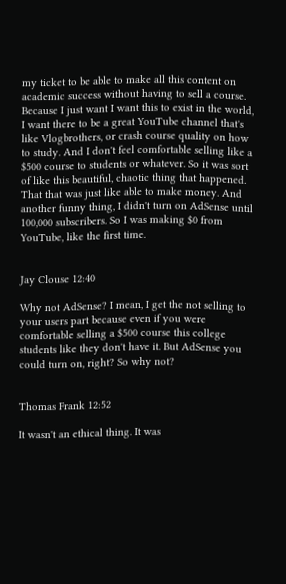my ticket to be able to make all this content on academic success without having to sell a course. Because I just want I want this to exist in the world, I want there to be a great YouTube channel that's like Vlogbrothers, or crash course quality on how to study. And I don't feel comfortable selling like a $500 course to students or whatever. So it was sort of like this beautiful, chaotic thing that happened. That that was just like able to make money. And another funny thing, I didn't turn on AdSense until 100,000 subscribers. So I was making $0 from YouTube, like the first time.


Jay Clouse 12:40

Why not AdSense? I mean, I get the not selling to your users part because even if you were comfortable selling a $500 course this college students like they don't have it. But AdSense you could turn on, right? So why not?


Thomas Frank 12:52

It wasn't an ethical thing. It was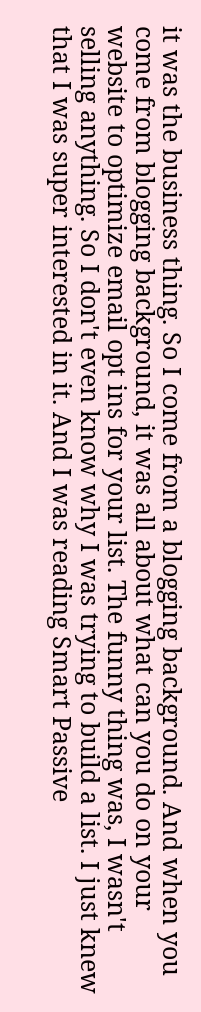it was the business thing. So I come from a blogging background. And when you come from blogging background, it was all about what can you do on your website to optimize email opt ins for your list. The funny thing was, I wasn't selling anything. So I don't even know why I was trying to build a list. I just knew that I was super interested in it. And I was reading Smart Passive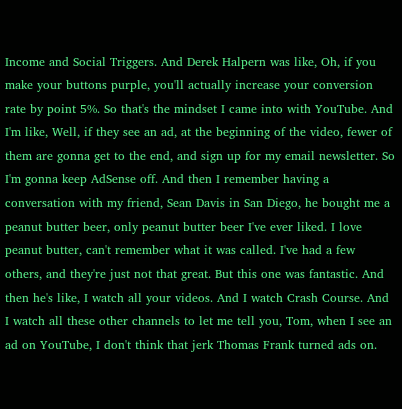Income and Social Triggers. And Derek Halpern was like, Oh, if you make your buttons purple, you'll actually increase your conversion rate by point 5%. So that's the mindset I came into with YouTube. And I'm like, Well, if they see an ad, at the beginning of the video, fewer of them are gonna get to the end, and sign up for my email newsletter. So I'm gonna keep AdSense off. And then I remember having a conversation with my friend, Sean Davis in San Diego, he bought me a peanut butter beer, only peanut butter beer I've ever liked. I love peanut butter, can't remember what it was called. I've had a few others, and they're just not that great. But this one was fantastic. And then he's like, I watch all your videos. And I watch Crash Course. And I watch all these other channels to let me tell you, Tom, when I see an ad on YouTube, I don't think that jerk Thomas Frank turned ads on.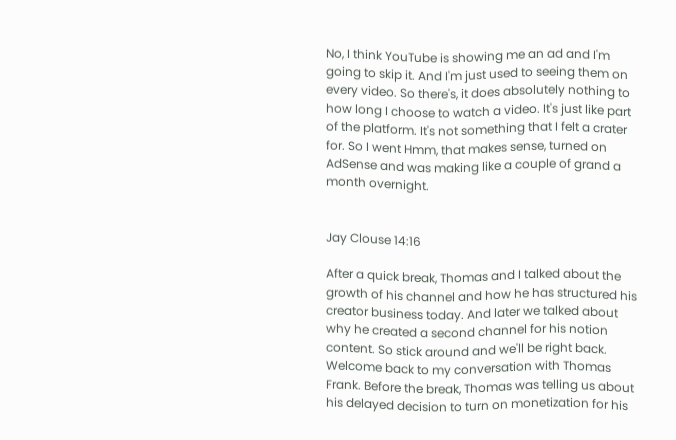No, I think YouTube is showing me an ad and I'm going to skip it. And I'm just used to seeing them on every video. So there's, it does absolutely nothing to how long I choose to watch a video. It's just like part of the platform. It's not something that I felt a crater for. So I went Hmm, that makes sense, turned on AdSense and was making like a couple of grand a month overnight.


Jay Clouse 14:16

After a quick break, Thomas and I talked about the growth of his channel and how he has structured his creator business today. And later we talked about why he created a second channel for his notion content. So stick around and we'll be right back. Welcome back to my conversation with Thomas Frank. Before the break, Thomas was telling us about his delayed decision to turn on monetization for his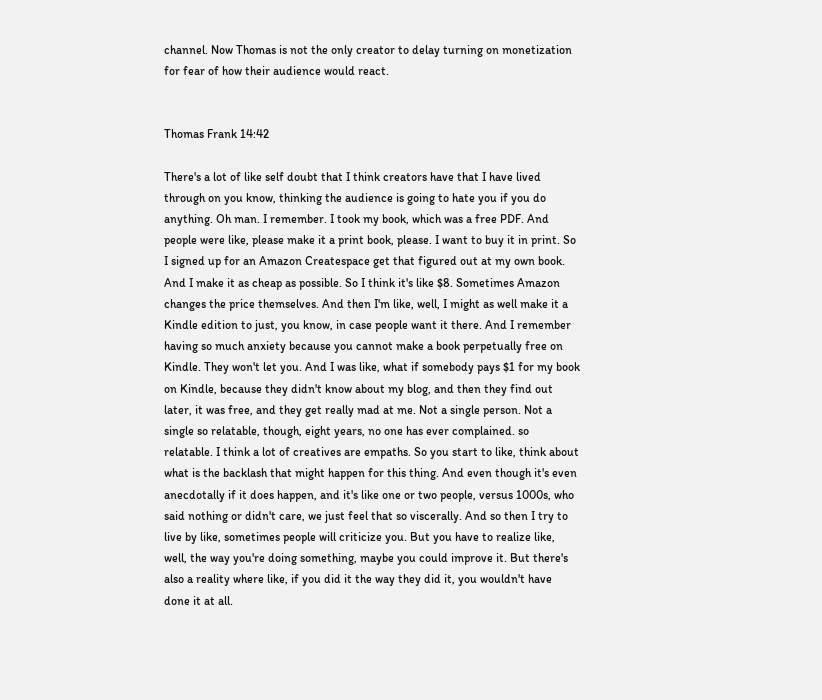channel. Now Thomas is not the only creator to delay turning on monetization for fear of how their audience would react.


Thomas Frank 14:42

There's a lot of like self doubt that I think creators have that I have lived through on you know, thinking the audience is going to hate you if you do anything. Oh man. I remember. I took my book, which was a free PDF. And people were like, please make it a print book, please. I want to buy it in print. So I signed up for an Amazon Createspace get that figured out at my own book. And I make it as cheap as possible. So I think it's like $8. Sometimes Amazon changes the price themselves. And then I'm like, well, I might as well make it a Kindle edition to just, you know, in case people want it there. And I remember having so much anxiety because you cannot make a book perpetually free on Kindle. They won't let you. And I was like, what if somebody pays $1 for my book on Kindle, because they didn't know about my blog, and then they find out later, it was free, and they get really mad at me. Not a single person. Not a single so relatable, though, eight years, no one has ever complained. so relatable. I think a lot of creatives are empaths. So you start to like, think about what is the backlash that might happen for this thing. And even though it's even anecdotally if it does happen, and it's like one or two people, versus 1000s, who said nothing or didn't care, we just feel that so viscerally. And so then I try to live by like, sometimes people will criticize you. But you have to realize like, well, the way you're doing something, maybe you could improve it. But there's also a reality where like, if you did it the way they did it, you wouldn't have done it at all.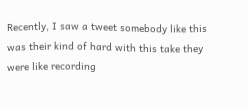Recently, I saw a tweet somebody like this was their kind of hard with this take they were like recording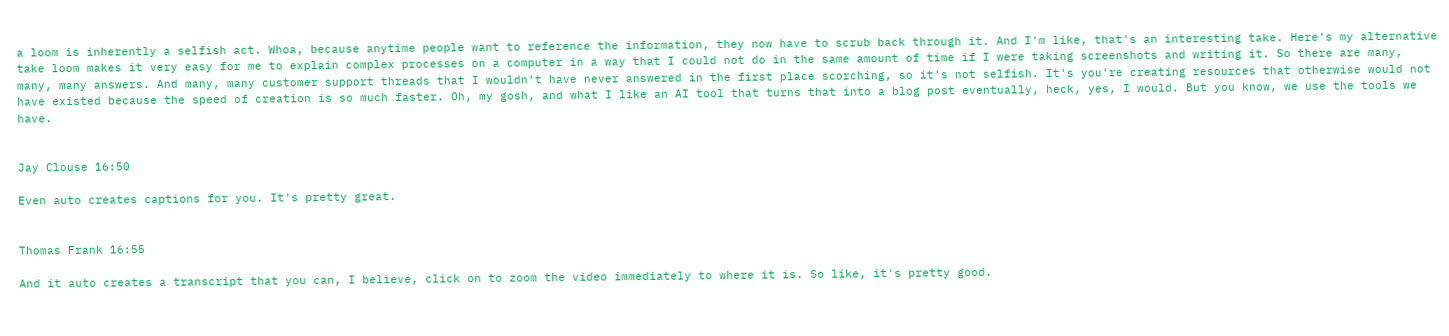a loom is inherently a selfish act. Whoa, because anytime people want to reference the information, they now have to scrub back through it. And I'm like, that's an interesting take. Here's my alternative take loom makes it very easy for me to explain complex processes on a computer in a way that I could not do in the same amount of time if I were taking screenshots and writing it. So there are many, many, many answers. And many, many customer support threads that I wouldn't have never answered in the first place scorching, so it's not selfish. It's you're creating resources that otherwise would not have existed because the speed of creation is so much faster. Oh, my gosh, and what I like an AI tool that turns that into a blog post eventually, heck, yes, I would. But you know, we use the tools we have.


Jay Clouse 16:50

Even auto creates captions for you. It's pretty great.


Thomas Frank 16:55

And it auto creates a transcript that you can, I believe, click on to zoom the video immediately to where it is. So like, it's pretty good.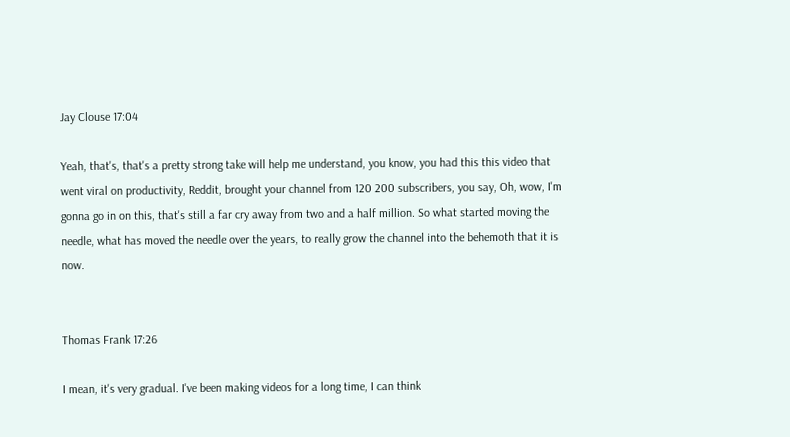Jay Clouse 17:04

Yeah, that's, that's a pretty strong take will help me understand, you know, you had this this video that went viral on productivity, Reddit, brought your channel from 120 200 subscribers, you say, Oh, wow, I'm gonna go in on this, that's still a far cry away from two and a half million. So what started moving the needle, what has moved the needle over the years, to really grow the channel into the behemoth that it is now.


Thomas Frank 17:26

I mean, it's very gradual. I've been making videos for a long time, I can think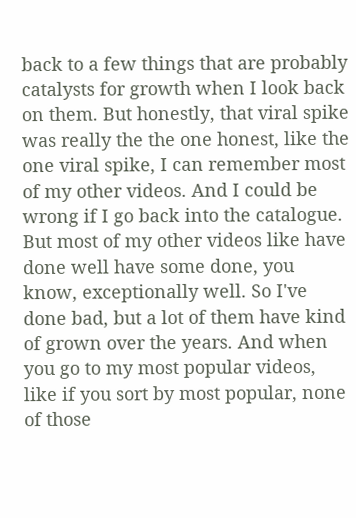back to a few things that are probably catalysts for growth when I look back on them. But honestly, that viral spike was really the the one honest, like the one viral spike, I can remember most of my other videos. And I could be wrong if I go back into the catalogue. But most of my other videos like have done well have some done, you know, exceptionally well. So I've done bad, but a lot of them have kind of grown over the years. And when you go to my most popular videos, like if you sort by most popular, none of those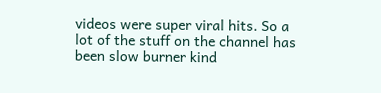videos were super viral hits. So a lot of the stuff on the channel has been slow burner kind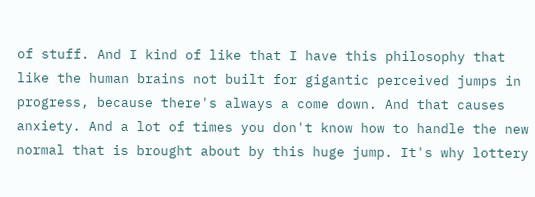of stuff. And I kind of like that I have this philosophy that like the human brains not built for gigantic perceived jumps in progress, because there's always a come down. And that causes anxiety. And a lot of times you don't know how to handle the new normal that is brought about by this huge jump. It's why lottery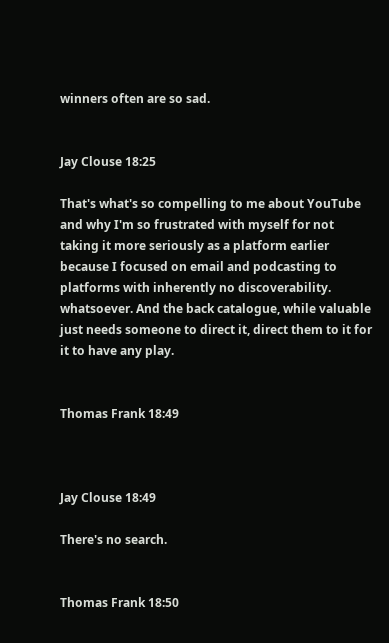winners often are so sad.


Jay Clouse 18:25

That's what's so compelling to me about YouTube and why I'm so frustrated with myself for not taking it more seriously as a platform earlier because I focused on email and podcasting to platforms with inherently no discoverability. whatsoever. And the back catalogue, while valuable just needs someone to direct it, direct them to it for it to have any play.


Thomas Frank 18:49



Jay Clouse 18:49

There's no search.


Thomas Frank 18:50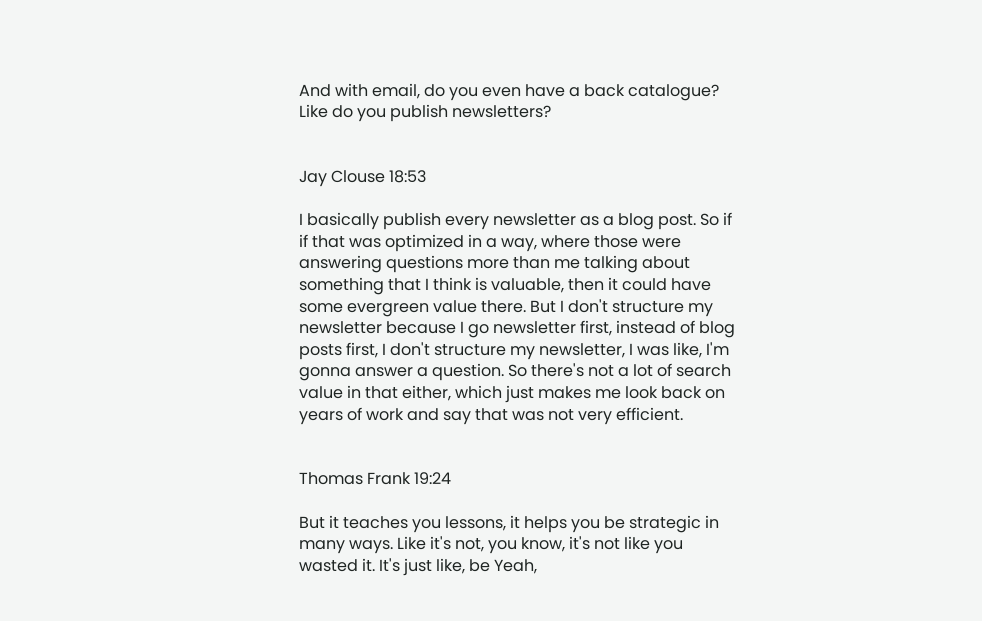And with email, do you even have a back catalogue? Like do you publish newsletters?


Jay Clouse 18:53

I basically publish every newsletter as a blog post. So if if that was optimized in a way, where those were answering questions more than me talking about something that I think is valuable, then it could have some evergreen value there. But I don't structure my newsletter because I go newsletter first, instead of blog posts first, I don't structure my newsletter, I was like, I'm gonna answer a question. So there's not a lot of search value in that either, which just makes me look back on years of work and say that was not very efficient.


Thomas Frank 19:24

But it teaches you lessons, it helps you be strategic in many ways. Like it's not, you know, it's not like you wasted it. It's just like, be Yeah,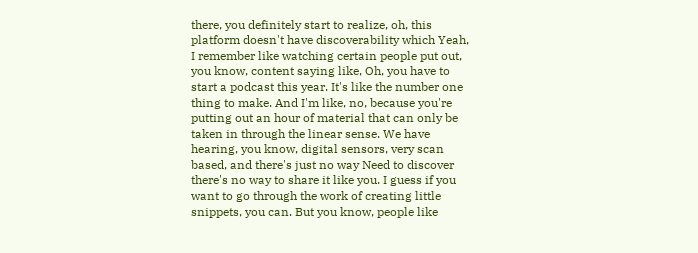there, you definitely start to realize, oh, this platform doesn't have discoverability which Yeah, I remember like watching certain people put out, you know, content saying like, Oh, you have to start a podcast this year. It's like the number one thing to make. And I'm like, no, because you're putting out an hour of material that can only be taken in through the linear sense. We have hearing, you know, digital sensors, very scan based, and there's just no way Need to discover there's no way to share it like you. I guess if you want to go through the work of creating little snippets, you can. But you know, people like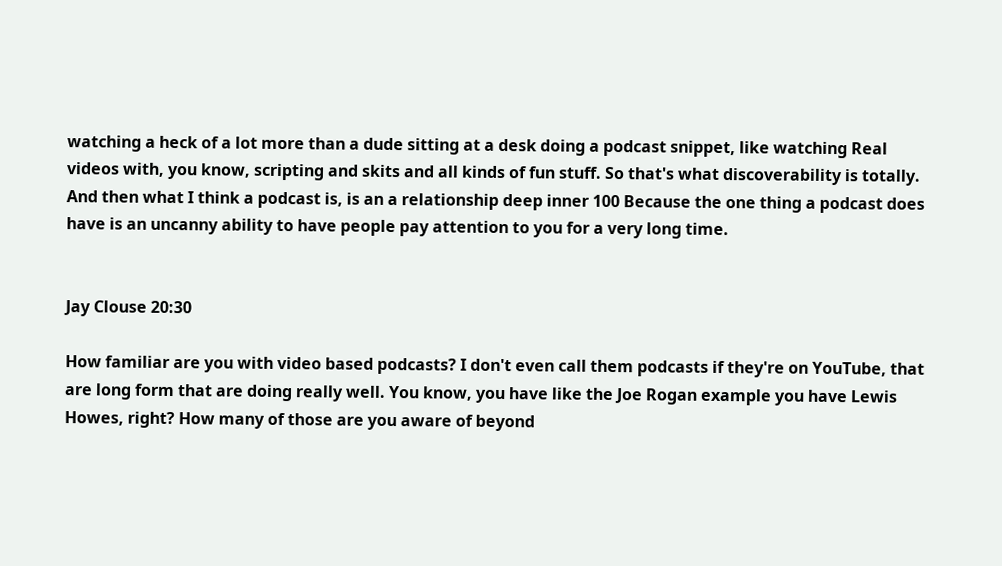watching a heck of a lot more than a dude sitting at a desk doing a podcast snippet, like watching Real videos with, you know, scripting and skits and all kinds of fun stuff. So that's what discoverability is totally. And then what I think a podcast is, is an a relationship deep inner 100 Because the one thing a podcast does have is an uncanny ability to have people pay attention to you for a very long time.


Jay Clouse 20:30

How familiar are you with video based podcasts? I don't even call them podcasts if they're on YouTube, that are long form that are doing really well. You know, you have like the Joe Rogan example you have Lewis Howes, right? How many of those are you aware of beyond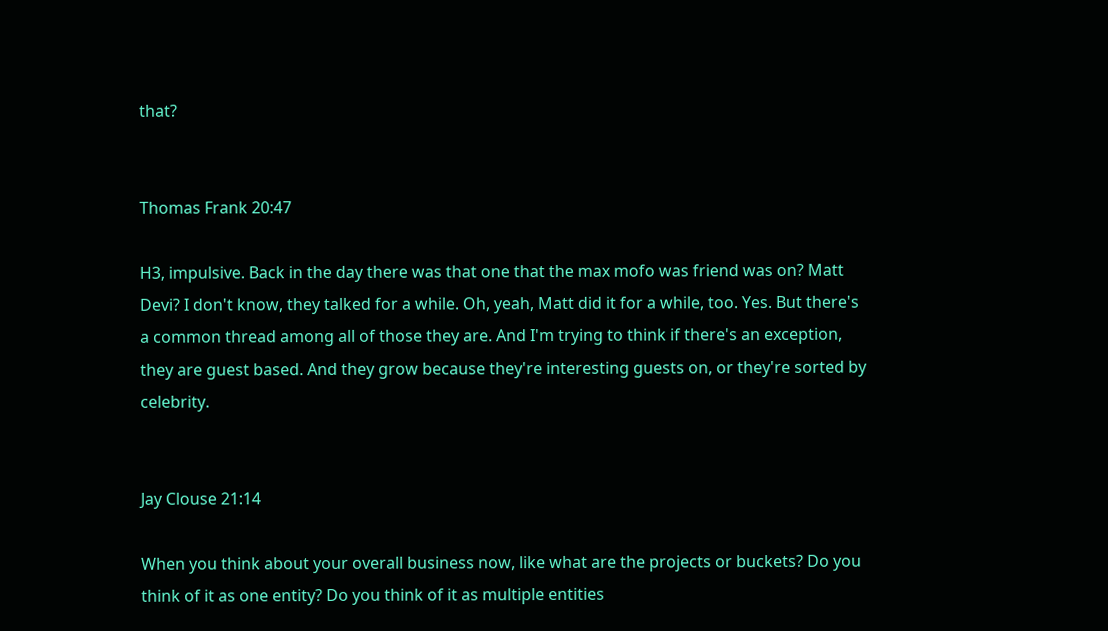that?


Thomas Frank 20:47

H3, impulsive. Back in the day there was that one that the max mofo was friend was on? Matt Devi? I don't know, they talked for a while. Oh, yeah, Matt did it for a while, too. Yes. But there's a common thread among all of those they are. And I'm trying to think if there's an exception, they are guest based. And they grow because they're interesting guests on, or they're sorted by celebrity.


Jay Clouse 21:14

When you think about your overall business now, like what are the projects or buckets? Do you think of it as one entity? Do you think of it as multiple entities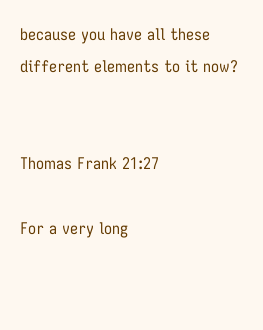because you have all these different elements to it now?


Thomas Frank 21:27

For a very long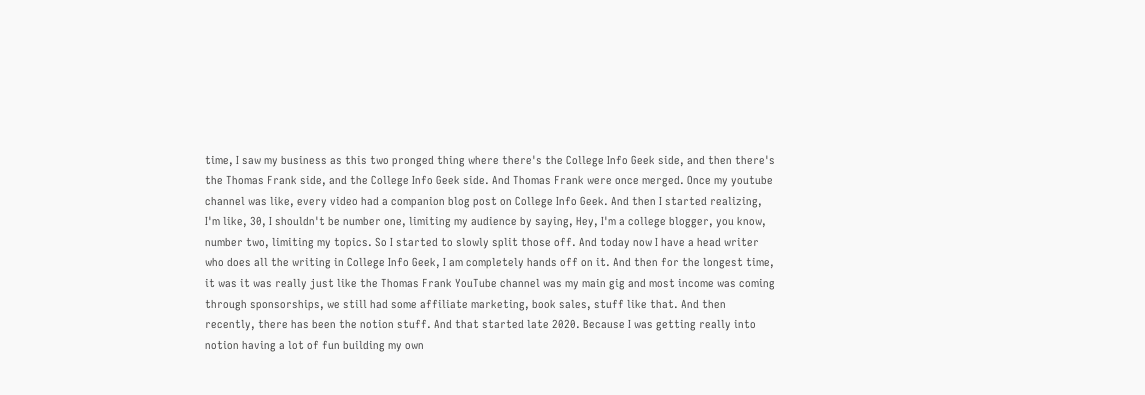time, I saw my business as this two pronged thing where there's the College Info Geek side, and then there's the Thomas Frank side, and the College Info Geek side. And Thomas Frank were once merged. Once my youtube channel was like, every video had a companion blog post on College Info Geek. And then I started realizing, I'm like, 30, I shouldn't be number one, limiting my audience by saying, Hey, I'm a college blogger, you know, number two, limiting my topics. So I started to slowly split those off. And today now I have a head writer who does all the writing in College Info Geek, I am completely hands off on it. And then for the longest time, it was it was really just like the Thomas Frank YouTube channel was my main gig and most income was coming through sponsorships, we still had some affiliate marketing, book sales, stuff like that. And then recently, there has been the notion stuff. And that started late 2020. Because I was getting really into notion having a lot of fun building my own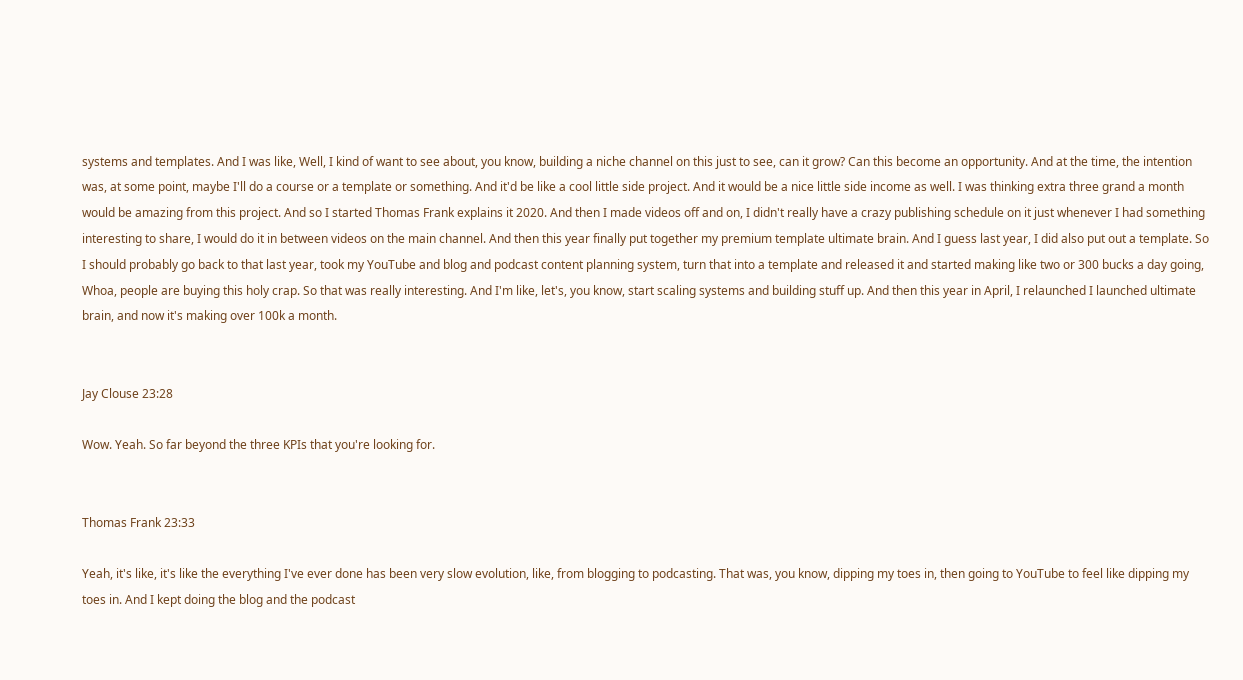systems and templates. And I was like, Well, I kind of want to see about, you know, building a niche channel on this just to see, can it grow? Can this become an opportunity. And at the time, the intention was, at some point, maybe I'll do a course or a template or something. And it'd be like a cool little side project. And it would be a nice little side income as well. I was thinking extra three grand a month would be amazing from this project. And so I started Thomas Frank explains it 2020. And then I made videos off and on, I didn't really have a crazy publishing schedule on it just whenever I had something interesting to share, I would do it in between videos on the main channel. And then this year finally put together my premium template ultimate brain. And I guess last year, I did also put out a template. So I should probably go back to that last year, took my YouTube and blog and podcast content planning system, turn that into a template and released it and started making like two or 300 bucks a day going, Whoa, people are buying this holy crap. So that was really interesting. And I'm like, let's, you know, start scaling systems and building stuff up. And then this year in April, I relaunched I launched ultimate brain, and now it's making over 100k a month.


Jay Clouse 23:28

Wow. Yeah. So far beyond the three KPIs that you're looking for.


Thomas Frank 23:33

Yeah, it's like, it's like the everything I've ever done has been very slow evolution, like, from blogging to podcasting. That was, you know, dipping my toes in, then going to YouTube to feel like dipping my toes in. And I kept doing the blog and the podcast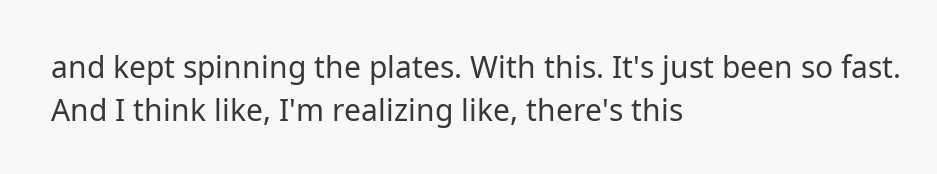and kept spinning the plates. With this. It's just been so fast. And I think like, I'm realizing like, there's this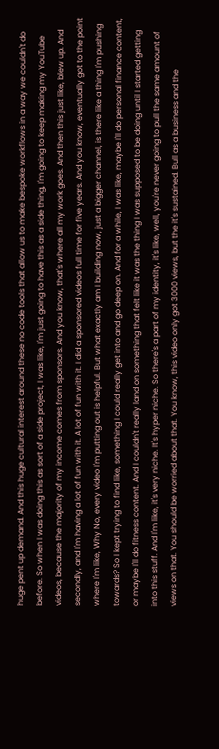huge pent up demand. And this huge cultural interest around these no code tools that allow us to make bespoke workflows in a way we couldn't do before. So when I was doing this as sort of a side project, I was like, I'm just going to have this as a side thing, I'm going to keep making my YouTube videos, because the majority of my income comes from sponsors. And you know, that's where all my work goes. And then this just like, blew up. And secondly, and I'm having a lot of fun with it. A lot of fun with it. I did a sponsored videos full time for five years. And you know, eventually got to the point where I'm like, Why No, every video I'm putting out is helpful. But what exactly am I building now, just a bigger channel, is there like a thing I'm pushing towards? So I kept trying to find like, something I could really get into and go deep on. And for a while, I was like, maybe I'll do personal finance content, or maybe I'll do fitness content. And I couldn't really land on something that felt like it was the thing I was supposed to be doing until I started getting into this stuff. And I'm like, it's very niche. It's hyper niche. So there's a part of my identity, it's like, well, you're never going to pull the same amount of views on that. You should be worried about that. You know, this video only got 3000 views, but the it's sustained. Bull as a business and the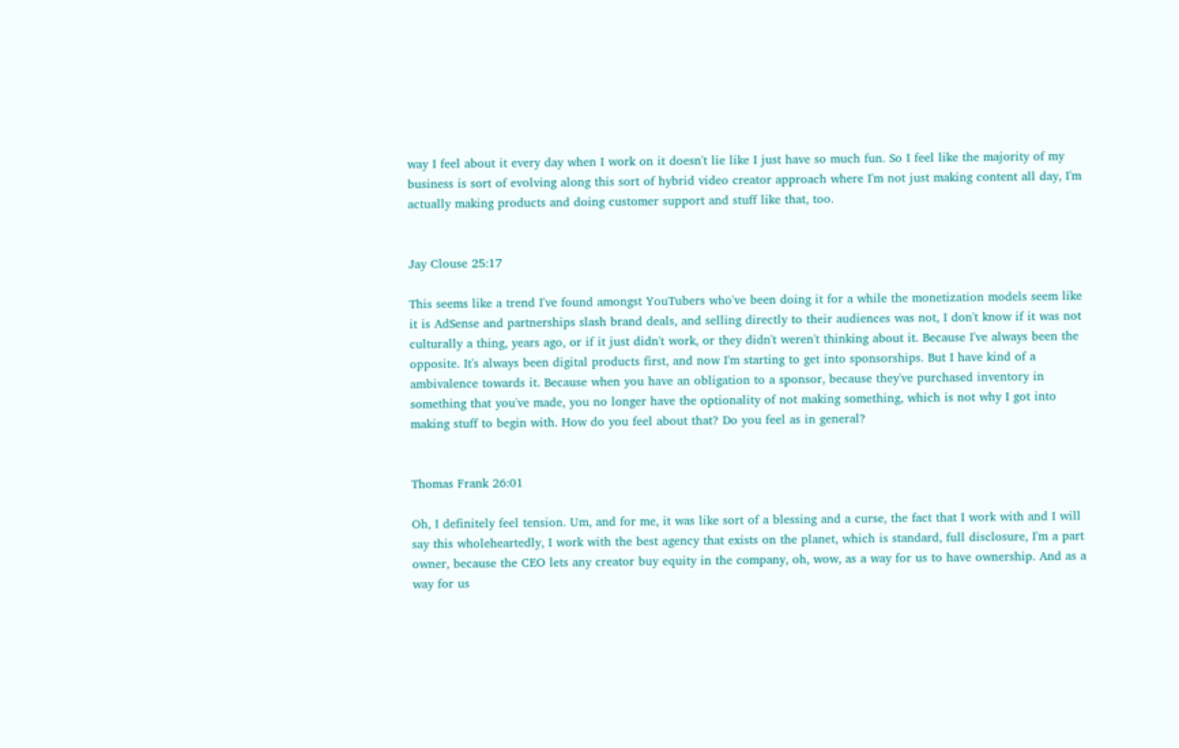way I feel about it every day when I work on it doesn't lie like I just have so much fun. So I feel like the majority of my business is sort of evolving along this sort of hybrid video creator approach where I'm not just making content all day, I'm actually making products and doing customer support and stuff like that, too.


Jay Clouse 25:17

This seems like a trend I've found amongst YouTubers who've been doing it for a while the monetization models seem like it is AdSense and partnerships slash brand deals, and selling directly to their audiences was not, I don't know if it was not culturally a thing, years ago, or if it just didn't work, or they didn't weren't thinking about it. Because I've always been the opposite. It's always been digital products first, and now I'm starting to get into sponsorships. But I have kind of a ambivalence towards it. Because when you have an obligation to a sponsor, because they've purchased inventory in something that you've made, you no longer have the optionality of not making something, which is not why I got into making stuff to begin with. How do you feel about that? Do you feel as in general?


Thomas Frank 26:01

Oh, I definitely feel tension. Um, and for me, it was like sort of a blessing and a curse, the fact that I work with and I will say this wholeheartedly, I work with the best agency that exists on the planet, which is standard, full disclosure, I'm a part owner, because the CEO lets any creator buy equity in the company, oh, wow, as a way for us to have ownership. And as a way for us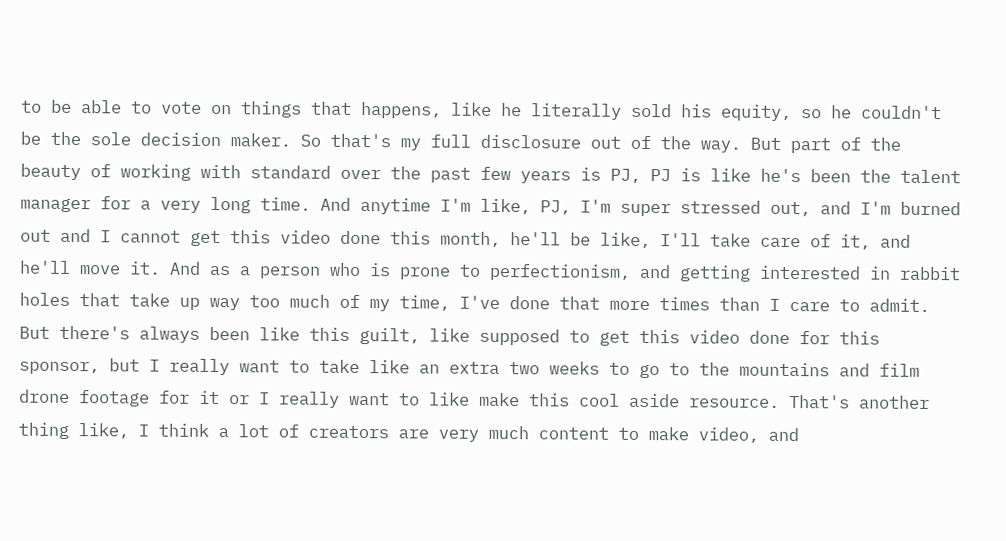to be able to vote on things that happens, like he literally sold his equity, so he couldn't be the sole decision maker. So that's my full disclosure out of the way. But part of the beauty of working with standard over the past few years is PJ, PJ is like he's been the talent manager for a very long time. And anytime I'm like, PJ, I'm super stressed out, and I'm burned out and I cannot get this video done this month, he'll be like, I'll take care of it, and he'll move it. And as a person who is prone to perfectionism, and getting interested in rabbit holes that take up way too much of my time, I've done that more times than I care to admit. But there's always been like this guilt, like supposed to get this video done for this sponsor, but I really want to take like an extra two weeks to go to the mountains and film drone footage for it or I really want to like make this cool aside resource. That's another thing like, I think a lot of creators are very much content to make video, and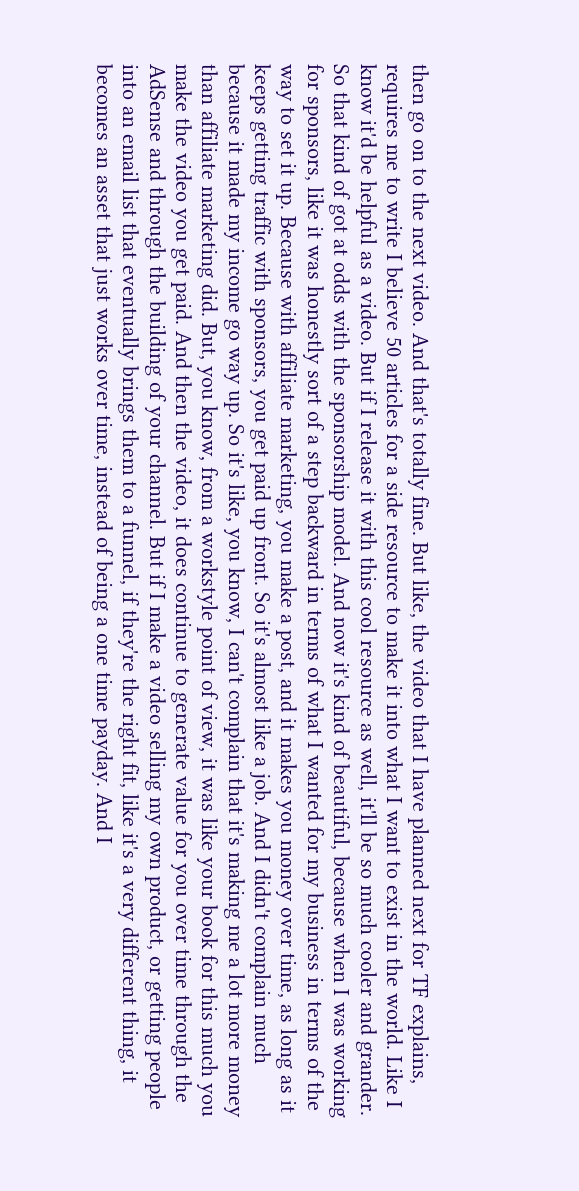then go on to the next video. And that's totally fine. But like, the video that I have planned next for TF explains, requires me to write I believe 50 articles for a side resource to make it into what I want to exist in the world. Like I know it'd be helpful as a video. But if I release it with this cool resource as well, it'll be so much cooler and grander. So that kind of got at odds with the sponsorship model. And now it's kind of beautiful, because when I was working for sponsors, like it was honestly sort of a step backward in terms of what I wanted for my business in terms of the way to set it up. Because with affiliate marketing, you make a post, and it makes you money over time, as long as it keeps getting traffic with sponsors, you get paid up front. So it's almost like a job. And I didn't complain much because it made my income go way up. So it's like, you know, I can't complain that it's making me a lot more money than affiliate marketing did. But, you know, from a workstyle point of view, it was like your book for this much you make the video you get paid. And then the video, it does continue to generate value for you over time through the AdSense and through the building of your channel. But if I make a video selling my own product, or getting people into an email list that eventually brings them to a funnel, if they're the right fit, like it's a very different thing, it becomes an asset that just works over time, instead of being a one time payday. And I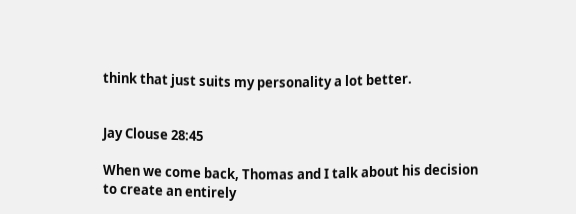think that just suits my personality a lot better.


Jay Clouse 28:45

When we come back, Thomas and I talk about his decision to create an entirely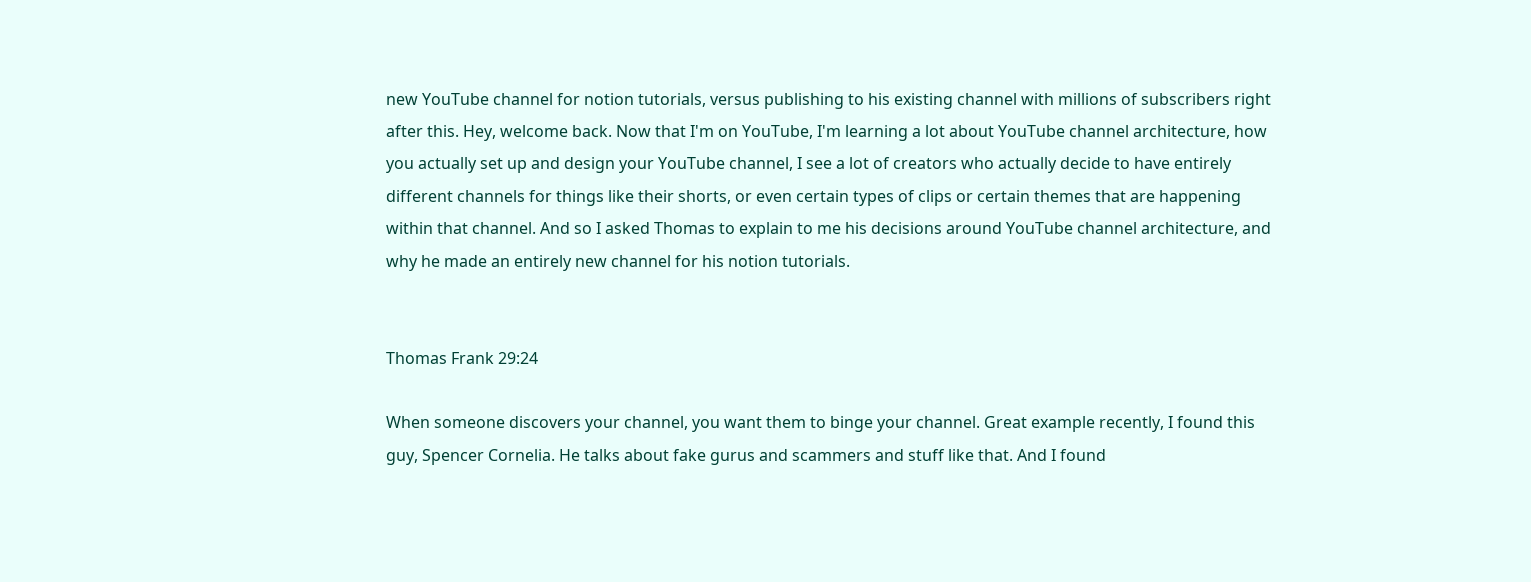new YouTube channel for notion tutorials, versus publishing to his existing channel with millions of subscribers right after this. Hey, welcome back. Now that I'm on YouTube, I'm learning a lot about YouTube channel architecture, how you actually set up and design your YouTube channel, I see a lot of creators who actually decide to have entirely different channels for things like their shorts, or even certain types of clips or certain themes that are happening within that channel. And so I asked Thomas to explain to me his decisions around YouTube channel architecture, and why he made an entirely new channel for his notion tutorials.


Thomas Frank 29:24

When someone discovers your channel, you want them to binge your channel. Great example recently, I found this guy, Spencer Cornelia. He talks about fake gurus and scammers and stuff like that. And I found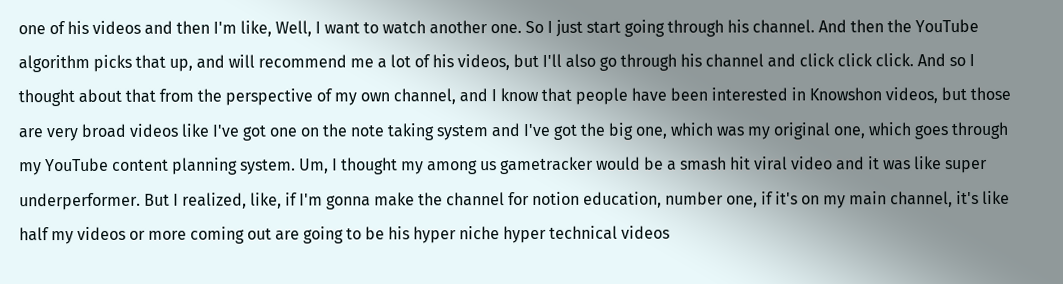one of his videos and then I'm like, Well, I want to watch another one. So I just start going through his channel. And then the YouTube algorithm picks that up, and will recommend me a lot of his videos, but I'll also go through his channel and click click click. And so I thought about that from the perspective of my own channel, and I know that people have been interested in Knowshon videos, but those are very broad videos like I've got one on the note taking system and I've got the big one, which was my original one, which goes through my YouTube content planning system. Um, I thought my among us gametracker would be a smash hit viral video and it was like super underperformer. But I realized, like, if I'm gonna make the channel for notion education, number one, if it's on my main channel, it's like half my videos or more coming out are going to be his hyper niche hyper technical videos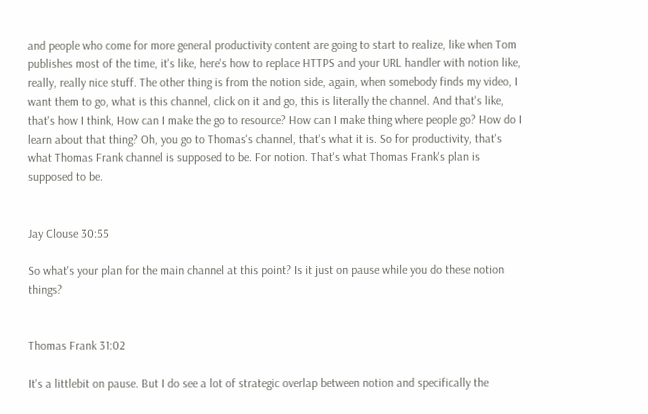and people who come for more general productivity content are going to start to realize, like when Tom publishes most of the time, it's like, here's how to replace HTTPS and your URL handler with notion like, really, really nice stuff. The other thing is from the notion side, again, when somebody finds my video, I want them to go, what is this channel, click on it and go, this is literally the channel. And that's like, that's how I think, How can I make the go to resource? How can I make thing where people go? How do I learn about that thing? Oh, you go to Thomas's channel, that's what it is. So for productivity, that's what Thomas Frank channel is supposed to be. For notion. That's what Thomas Frank's plan is supposed to be.


Jay Clouse 30:55

So what's your plan for the main channel at this point? Is it just on pause while you do these notion things?


Thomas Frank 31:02

It's a littlebit on pause. But I do see a lot of strategic overlap between notion and specifically the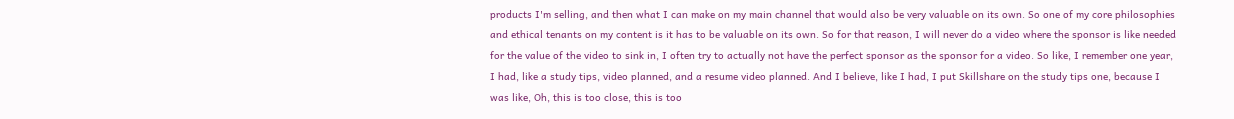products I'm selling, and then what I can make on my main channel that would also be very valuable on its own. So one of my core philosophies and ethical tenants on my content is it has to be valuable on its own. So for that reason, I will never do a video where the sponsor is like needed for the value of the video to sink in, I often try to actually not have the perfect sponsor as the sponsor for a video. So like, I remember one year, I had, like a study tips, video planned, and a resume video planned. And I believe, like I had, I put Skillshare on the study tips one, because I was like, Oh, this is too close, this is too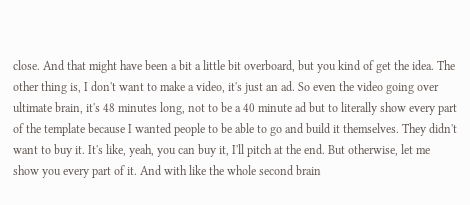close. And that might have been a bit a little bit overboard, but you kind of get the idea. The other thing is, I don't want to make a video, it's just an ad. So even the video going over ultimate brain, it's 48 minutes long, not to be a 40 minute ad but to literally show every part of the template because I wanted people to be able to go and build it themselves. They didn't want to buy it. It's like, yeah, you can buy it, I'll pitch at the end. But otherwise, let me show you every part of it. And with like the whole second brain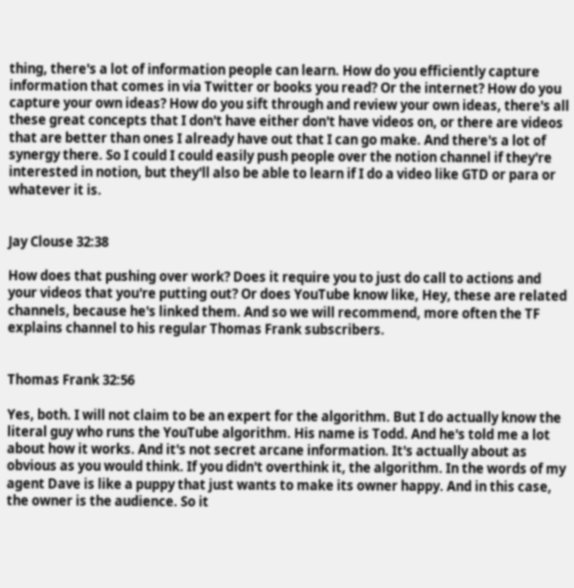thing, there's a lot of information people can learn. How do you efficiently capture information that comes in via Twitter or books you read? Or the internet? How do you capture your own ideas? How do you sift through and review your own ideas, there's all these great concepts that I don't have either don't have videos on, or there are videos that are better than ones I already have out that I can go make. And there's a lot of synergy there. So I could I could easily push people over the notion channel if they're interested in notion, but they'll also be able to learn if I do a video like GTD or para or whatever it is.


Jay Clouse 32:38

How does that pushing over work? Does it require you to just do call to actions and your videos that you're putting out? Or does YouTube know like, Hey, these are related channels, because he's linked them. And so we will recommend, more often the TF explains channel to his regular Thomas Frank subscribers.


Thomas Frank 32:56

Yes, both. I will not claim to be an expert for the algorithm. But I do actually know the literal guy who runs the YouTube algorithm. His name is Todd. And he's told me a lot about how it works. And it's not secret arcane information. It's actually about as obvious as you would think. If you didn't overthink it, the algorithm. In the words of my agent Dave is like a puppy that just wants to make its owner happy. And in this case, the owner is the audience. So it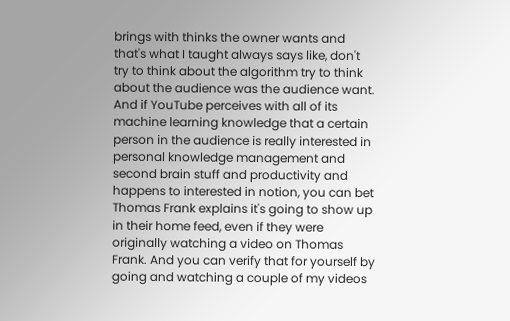brings with thinks the owner wants and that's what I taught always says like, don't try to think about the algorithm try to think about the audience was the audience want. And if YouTube perceives with all of its machine learning knowledge that a certain person in the audience is really interested in personal knowledge management and second brain stuff and productivity and happens to interested in notion, you can bet Thomas Frank explains it's going to show up in their home feed, even if they were originally watching a video on Thomas Frank. And you can verify that for yourself by going and watching a couple of my videos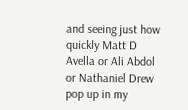and seeing just how quickly Matt D Avella or Ali Abdol or Nathaniel Drew pop up in my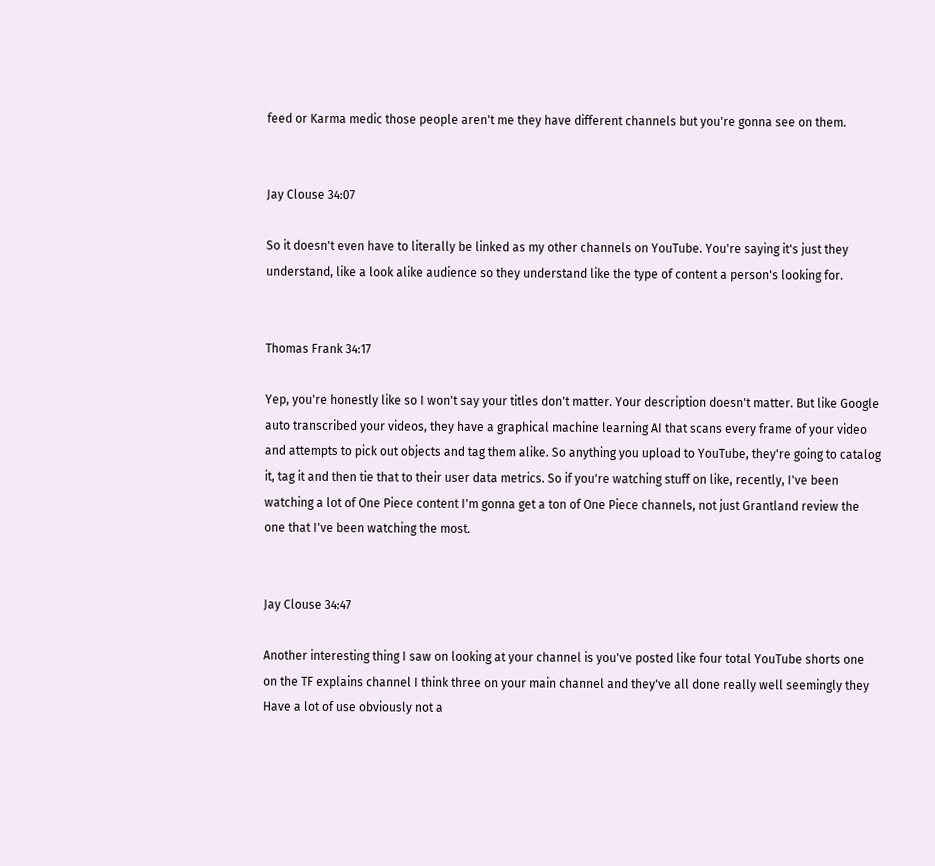feed or Karma medic those people aren't me they have different channels but you're gonna see on them.


Jay Clouse 34:07

So it doesn't even have to literally be linked as my other channels on YouTube. You're saying it's just they understand, like a look alike audience so they understand like the type of content a person's looking for.


Thomas Frank 34:17

Yep, you're honestly like so I won't say your titles don't matter. Your description doesn't matter. But like Google auto transcribed your videos, they have a graphical machine learning AI that scans every frame of your video and attempts to pick out objects and tag them alike. So anything you upload to YouTube, they're going to catalog it, tag it and then tie that to their user data metrics. So if you're watching stuff on like, recently, I've been watching a lot of One Piece content I'm gonna get a ton of One Piece channels, not just Grantland review the one that I've been watching the most.


Jay Clouse 34:47

Another interesting thing I saw on looking at your channel is you've posted like four total YouTube shorts one on the TF explains channel I think three on your main channel and they've all done really well seemingly they Have a lot of use obviously not a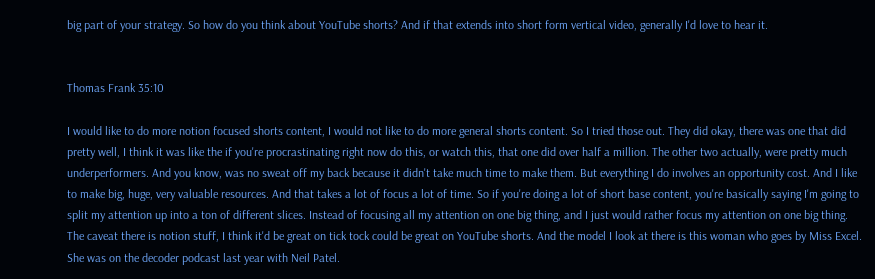big part of your strategy. So how do you think about YouTube shorts? And if that extends into short form vertical video, generally I'd love to hear it.


Thomas Frank 35:10

I would like to do more notion focused shorts content, I would not like to do more general shorts content. So I tried those out. They did okay, there was one that did pretty well, I think it was like the if you're procrastinating right now do this, or watch this, that one did over half a million. The other two actually, were pretty much underperformers. And you know, was no sweat off my back because it didn't take much time to make them. But everything I do involves an opportunity cost. And I like to make big, huge, very valuable resources. And that takes a lot of focus a lot of time. So if you're doing a lot of short base content, you're basically saying I'm going to split my attention up into a ton of different slices. Instead of focusing all my attention on one big thing, and I just would rather focus my attention on one big thing. The caveat there is notion stuff, I think it'd be great on tick tock could be great on YouTube shorts. And the model I look at there is this woman who goes by Miss Excel. She was on the decoder podcast last year with Neil Patel.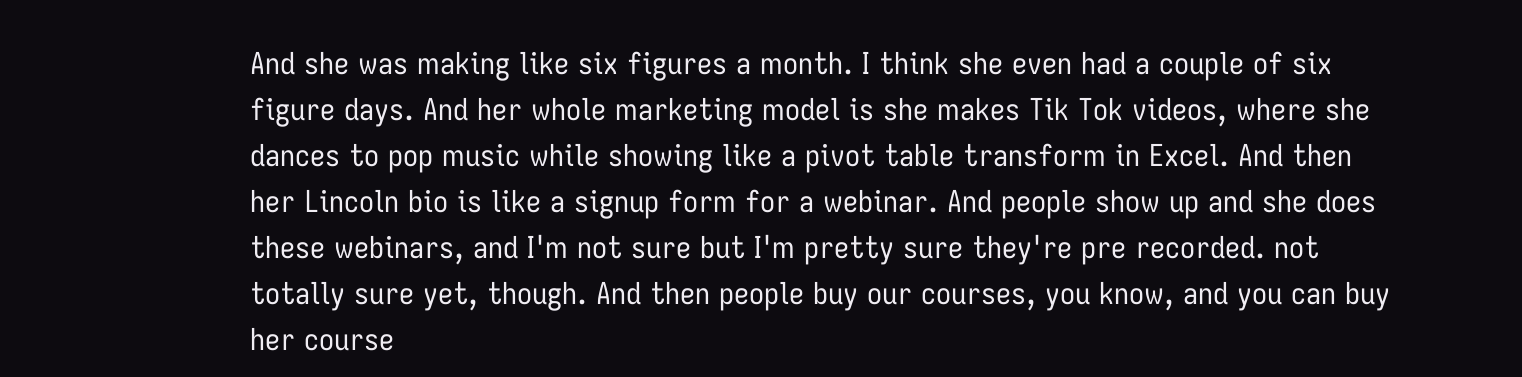And she was making like six figures a month. I think she even had a couple of six figure days. And her whole marketing model is she makes Tik Tok videos, where she dances to pop music while showing like a pivot table transform in Excel. And then her Lincoln bio is like a signup form for a webinar. And people show up and she does these webinars, and I'm not sure but I'm pretty sure they're pre recorded. not totally sure yet, though. And then people buy our courses, you know, and you can buy her course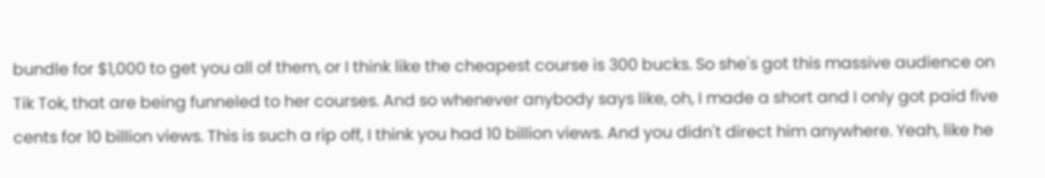bundle for $1,000 to get you all of them, or I think like the cheapest course is 300 bucks. So she's got this massive audience on Tik Tok, that are being funneled to her courses. And so whenever anybody says like, oh, I made a short and I only got paid five cents for 10 billion views. This is such a rip off, I think you had 10 billion views. And you didn't direct him anywhere. Yeah, like he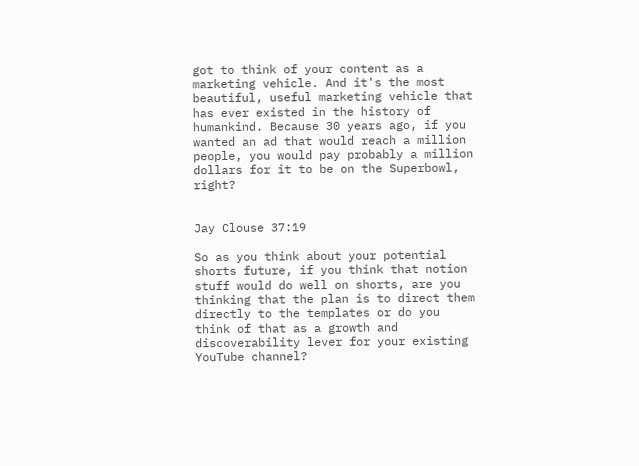got to think of your content as a marketing vehicle. And it's the most beautiful, useful marketing vehicle that has ever existed in the history of humankind. Because 30 years ago, if you wanted an ad that would reach a million people, you would pay probably a million dollars for it to be on the Superbowl, right?


Jay Clouse 37:19

So as you think about your potential shorts future, if you think that notion stuff would do well on shorts, are you thinking that the plan is to direct them directly to the templates or do you think of that as a growth and discoverability lever for your existing YouTube channel?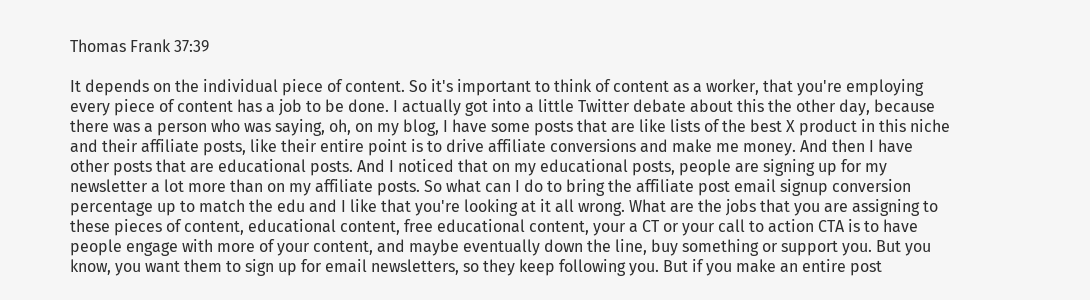Thomas Frank 37:39

It depends on the individual piece of content. So it's important to think of content as a worker, that you're employing every piece of content has a job to be done. I actually got into a little Twitter debate about this the other day, because there was a person who was saying, oh, on my blog, I have some posts that are like lists of the best X product in this niche and their affiliate posts, like their entire point is to drive affiliate conversions and make me money. And then I have other posts that are educational posts. And I noticed that on my educational posts, people are signing up for my newsletter a lot more than on my affiliate posts. So what can I do to bring the affiliate post email signup conversion percentage up to match the edu and I like that you're looking at it all wrong. What are the jobs that you are assigning to these pieces of content, educational content, free educational content, your a CT or your call to action CTA is to have people engage with more of your content, and maybe eventually down the line, buy something or support you. But you know, you want them to sign up for email newsletters, so they keep following you. But if you make an entire post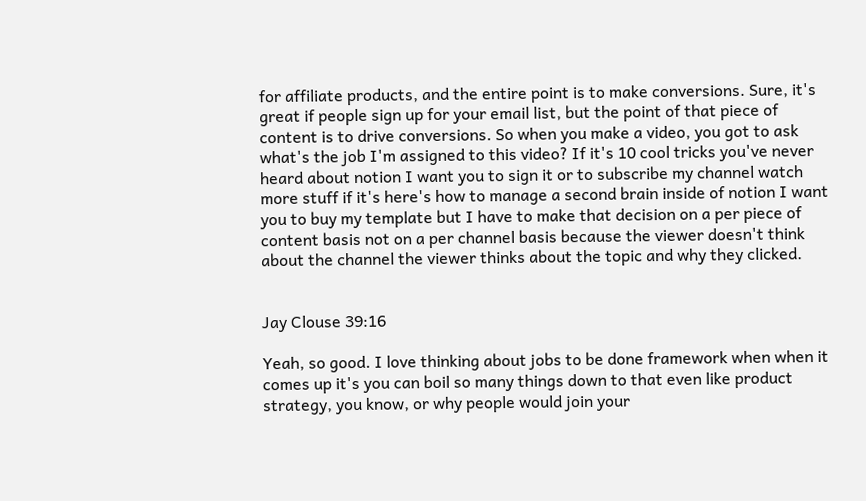for affiliate products, and the entire point is to make conversions. Sure, it's great if people sign up for your email list, but the point of that piece of content is to drive conversions. So when you make a video, you got to ask what's the job I'm assigned to this video? If it's 10 cool tricks you've never heard about notion I want you to sign it or to subscribe my channel watch more stuff if it's here's how to manage a second brain inside of notion I want you to buy my template but I have to make that decision on a per piece of content basis not on a per channel basis because the viewer doesn't think about the channel the viewer thinks about the topic and why they clicked.


Jay Clouse 39:16

Yeah, so good. I love thinking about jobs to be done framework when when it comes up it's you can boil so many things down to that even like product strategy, you know, or why people would join your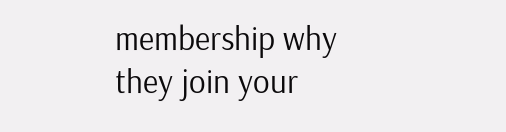membership why they join your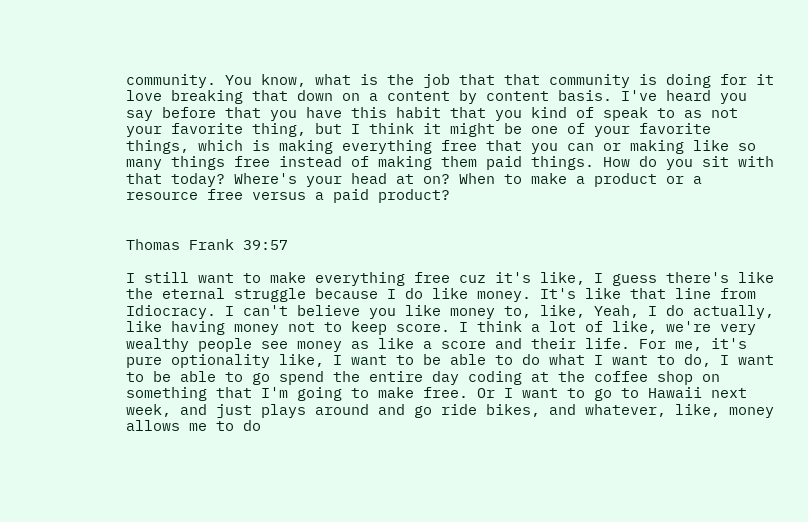community. You know, what is the job that that community is doing for it love breaking that down on a content by content basis. I've heard you say before that you have this habit that you kind of speak to as not your favorite thing, but I think it might be one of your favorite things, which is making everything free that you can or making like so many things free instead of making them paid things. How do you sit with that today? Where's your head at on? When to make a product or a resource free versus a paid product?


Thomas Frank 39:57

I still want to make everything free cuz it's like, I guess there's like the eternal struggle because I do like money. It's like that line from Idiocracy. I can't believe you like money to, like, Yeah, I do actually, like having money not to keep score. I think a lot of like, we're very wealthy people see money as like a score and their life. For me, it's pure optionality like, I want to be able to do what I want to do, I want to be able to go spend the entire day coding at the coffee shop on something that I'm going to make free. Or I want to go to Hawaii next week, and just plays around and go ride bikes, and whatever, like, money allows me to do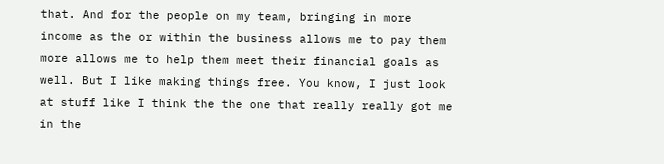that. And for the people on my team, bringing in more income as the or within the business allows me to pay them more allows me to help them meet their financial goals as well. But I like making things free. You know, I just look at stuff like I think the the one that really really got me in the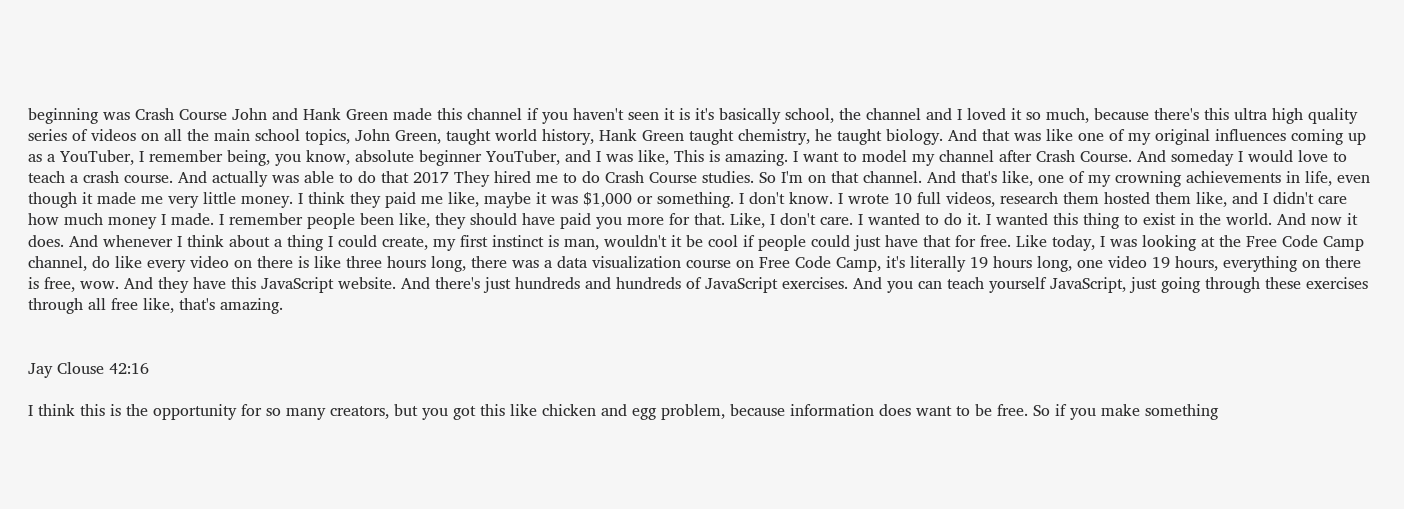beginning was Crash Course John and Hank Green made this channel if you haven't seen it is it's basically school, the channel and I loved it so much, because there's this ultra high quality series of videos on all the main school topics, John Green, taught world history, Hank Green taught chemistry, he taught biology. And that was like one of my original influences coming up as a YouTuber, I remember being, you know, absolute beginner YouTuber, and I was like, This is amazing. I want to model my channel after Crash Course. And someday I would love to teach a crash course. And actually was able to do that 2017 They hired me to do Crash Course studies. So I'm on that channel. And that's like, one of my crowning achievements in life, even though it made me very little money. I think they paid me like, maybe it was $1,000 or something. I don't know. I wrote 10 full videos, research them hosted them like, and I didn't care how much money I made. I remember people been like, they should have paid you more for that. Like, I don't care. I wanted to do it. I wanted this thing to exist in the world. And now it does. And whenever I think about a thing I could create, my first instinct is man, wouldn't it be cool if people could just have that for free. Like today, I was looking at the Free Code Camp channel, do like every video on there is like three hours long, there was a data visualization course on Free Code Camp, it's literally 19 hours long, one video 19 hours, everything on there is free, wow. And they have this JavaScript website. And there's just hundreds and hundreds of JavaScript exercises. And you can teach yourself JavaScript, just going through these exercises through all free like, that's amazing.


Jay Clouse 42:16

I think this is the opportunity for so many creators, but you got this like chicken and egg problem, because information does want to be free. So if you make something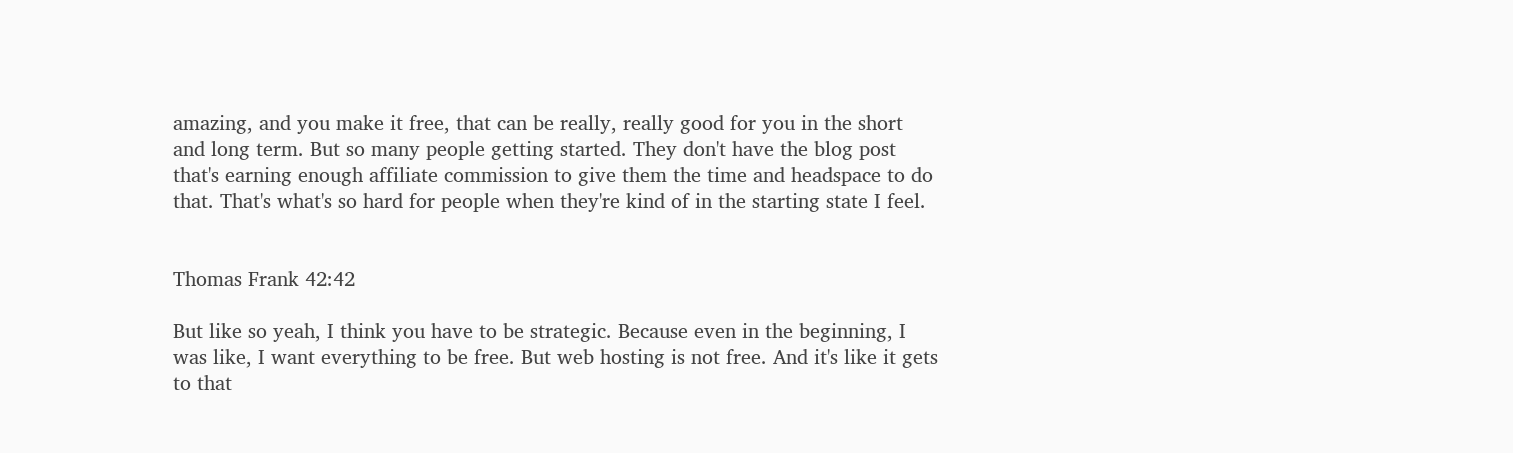amazing, and you make it free, that can be really, really good for you in the short and long term. But so many people getting started. They don't have the blog post that's earning enough affiliate commission to give them the time and headspace to do that. That's what's so hard for people when they're kind of in the starting state I feel.


Thomas Frank 42:42

But like so yeah, I think you have to be strategic. Because even in the beginning, I was like, I want everything to be free. But web hosting is not free. And it's like it gets to that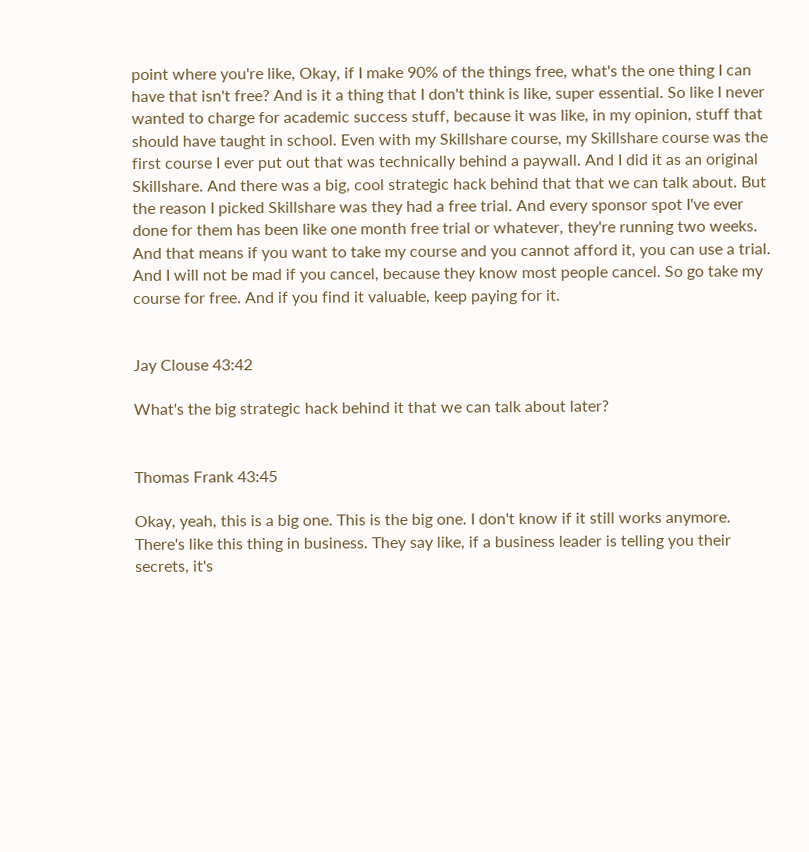point where you're like, Okay, if I make 90% of the things free, what's the one thing I can have that isn't free? And is it a thing that I don't think is like, super essential. So like I never wanted to charge for academic success stuff, because it was like, in my opinion, stuff that should have taught in school. Even with my Skillshare course, my Skillshare course was the first course I ever put out that was technically behind a paywall. And I did it as an original Skillshare. And there was a big, cool strategic hack behind that that we can talk about. But the reason I picked Skillshare was they had a free trial. And every sponsor spot I've ever done for them has been like one month free trial or whatever, they're running two weeks. And that means if you want to take my course and you cannot afford it, you can use a trial. And I will not be mad if you cancel, because they know most people cancel. So go take my course for free. And if you find it valuable, keep paying for it.


Jay Clouse 43:42

What's the big strategic hack behind it that we can talk about later?


Thomas Frank 43:45

Okay, yeah, this is a big one. This is the big one. I don't know if it still works anymore. There's like this thing in business. They say like, if a business leader is telling you their secrets, it's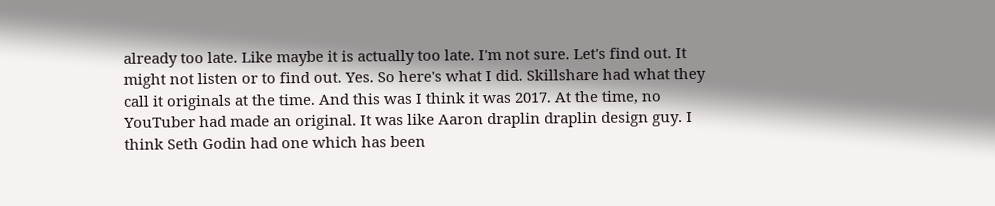already too late. Like maybe it is actually too late. I'm not sure. Let's find out. It might not listen or to find out. Yes. So here's what I did. Skillshare had what they call it originals at the time. And this was I think it was 2017. At the time, no YouTuber had made an original. It was like Aaron draplin draplin design guy. I think Seth Godin had one which has been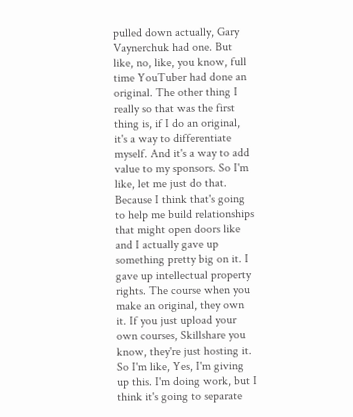pulled down actually, Gary Vaynerchuk had one. But like, no, like, you know, full time YouTuber had done an original. The other thing I really so that was the first thing is, if I do an original, it's a way to differentiate myself. And it's a way to add value to my sponsors. So I'm like, let me just do that. Because I think that's going to help me build relationships that might open doors like and I actually gave up something pretty big on it. I gave up intellectual property rights. The course when you make an original, they own it. If you just upload your own courses, Skillshare you know, they're just hosting it. So I'm like, Yes, I'm giving up this. I'm doing work, but I think it's going to separate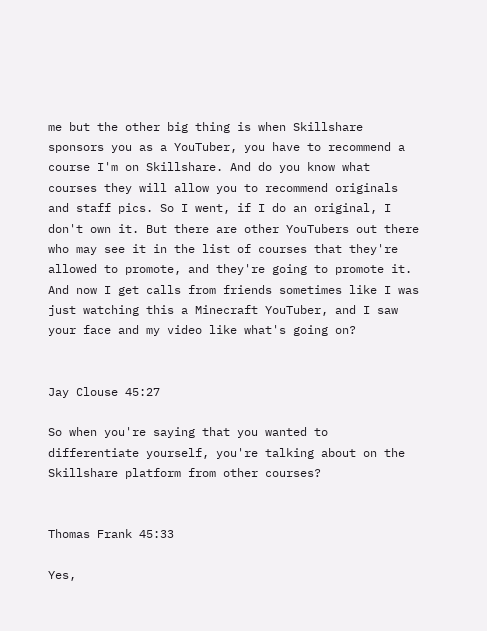me but the other big thing is when Skillshare sponsors you as a YouTuber, you have to recommend a course I'm on Skillshare. And do you know what courses they will allow you to recommend originals and staff pics. So I went, if I do an original, I don't own it. But there are other YouTubers out there who may see it in the list of courses that they're allowed to promote, and they're going to promote it. And now I get calls from friends sometimes like I was just watching this a Minecraft YouTuber, and I saw your face and my video like what's going on?


Jay Clouse 45:27

So when you're saying that you wanted to differentiate yourself, you're talking about on the Skillshare platform from other courses?


Thomas Frank 45:33

Yes,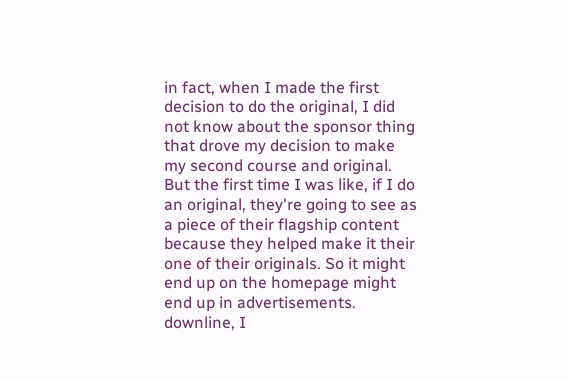in fact, when I made the first decision to do the original, I did not know about the sponsor thing that drove my decision to make my second course and original. But the first time I was like, if I do an original, they're going to see as a piece of their flagship content because they helped make it their one of their originals. So it might end up on the homepage might end up in advertisements. downline, I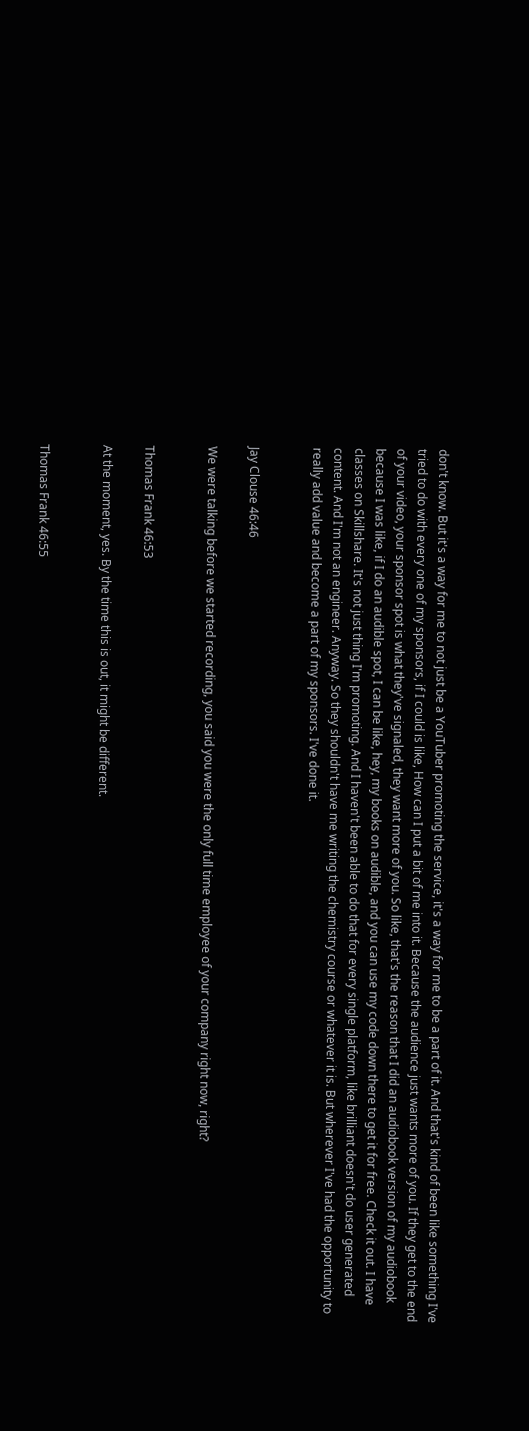don't know. But it's a way for me to not just be a YouTuber promoting the service, it's a way for me to be a part of it. And that's kind of been like something I've tried to do with every one of my sponsors, if I could is like, How can I put a bit of me into it. Because the audience just wants more of you. If they get to the end of your video, your sponsor spot is what they've signaled, they want more of you. So like, that's the reason that I did an audiobook version of my audiobook because I was like, if I do an audible spot, I can be like, hey, my books on audible, and you can use my code down there to get it for free. Check it out. I have classes on Skillshare. It's not just thing I'm promoting. And I haven't been able to do that for every single platform, like brilliant doesn't do user generated content. And I'm not an engineer. Anyway. So they shouldn't have me writing the chemistry course or whatever it is. But wherever I've had the opportunity to really add value and become a part of my sponsors. I've done it.


Jay Clouse 46:46

We were talking before we started recording, you said you were the only full time employee of your company right now, right?


Thomas Frank 46:53

At the moment, yes. By the time this is out, it might be different.


Thomas Frank 46:55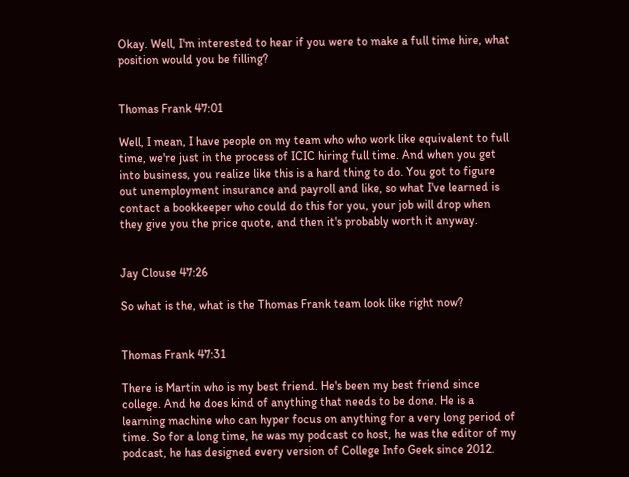Okay. Well, I'm interested to hear if you were to make a full time hire, what position would you be filling?


Thomas Frank 47:01

Well, I mean, I have people on my team who who work like equivalent to full time, we're just in the process of ICIC hiring full time. And when you get into business, you realize like this is a hard thing to do. You got to figure out unemployment insurance and payroll and like, so what I've learned is contact a bookkeeper who could do this for you, your job will drop when they give you the price quote, and then it's probably worth it anyway.


Jay Clouse 47:26

So what is the, what is the Thomas Frank team look like right now?


Thomas Frank 47:31

There is Martin who is my best friend. He's been my best friend since college. And he does kind of anything that needs to be done. He is a learning machine who can hyper focus on anything for a very long period of time. So for a long time, he was my podcast co host, he was the editor of my podcast, he has designed every version of College Info Geek since 2012.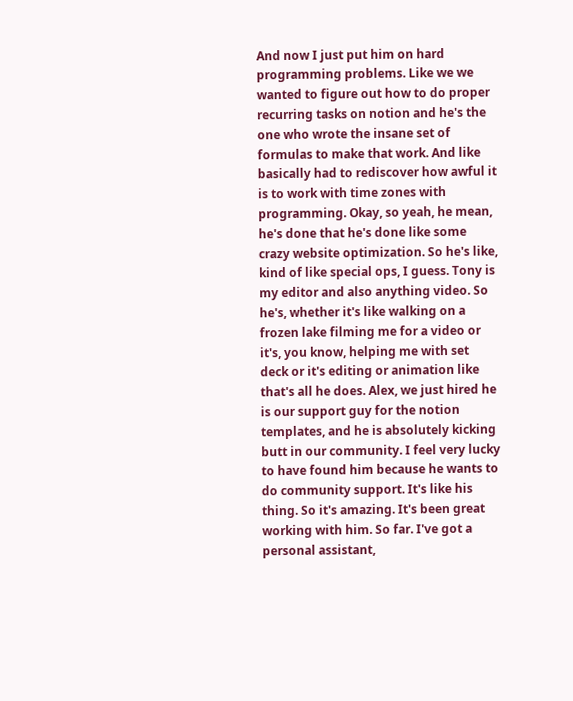And now I just put him on hard programming problems. Like we we wanted to figure out how to do proper recurring tasks on notion and he's the one who wrote the insane set of formulas to make that work. And like basically had to rediscover how awful it is to work with time zones with programming. Okay, so yeah, he mean, he's done that he's done like some crazy website optimization. So he's like, kind of like special ops, I guess. Tony is my editor and also anything video. So he's, whether it's like walking on a frozen lake filming me for a video or it's, you know, helping me with set deck or it's editing or animation like that's all he does. Alex, we just hired he is our support guy for the notion templates, and he is absolutely kicking butt in our community. I feel very lucky to have found him because he wants to do community support. It's like his thing. So it's amazing. It's been great working with him. So far. I've got a personal assistant,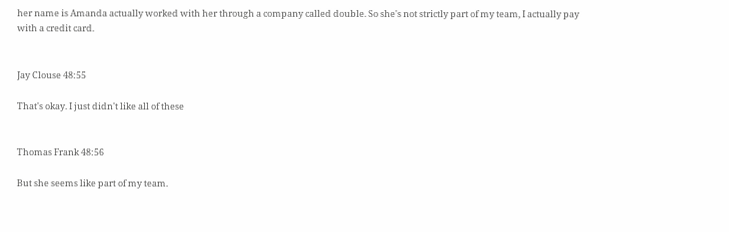her name is Amanda actually worked with her through a company called double. So she's not strictly part of my team, I actually pay with a credit card.


Jay Clouse 48:55

That's okay. I just didn't like all of these


Thomas Frank 48:56

But she seems like part of my team.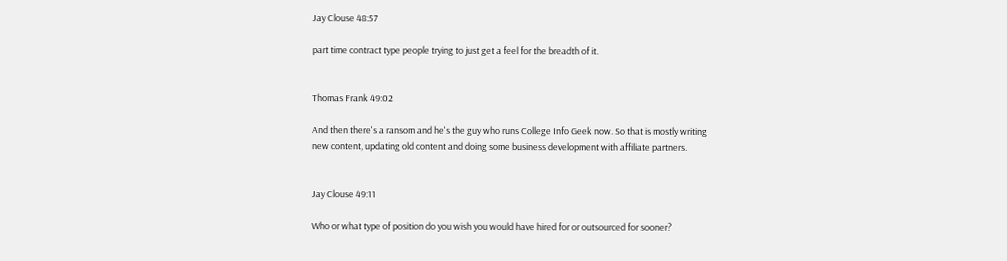Jay Clouse 48:57

part time contract type people trying to just get a feel for the breadth of it.


Thomas Frank 49:02

And then there's a ransom and he's the guy who runs College Info Geek now. So that is mostly writing new content, updating old content and doing some business development with affiliate partners.


Jay Clouse 49:11

Who or what type of position do you wish you would have hired for or outsourced for sooner?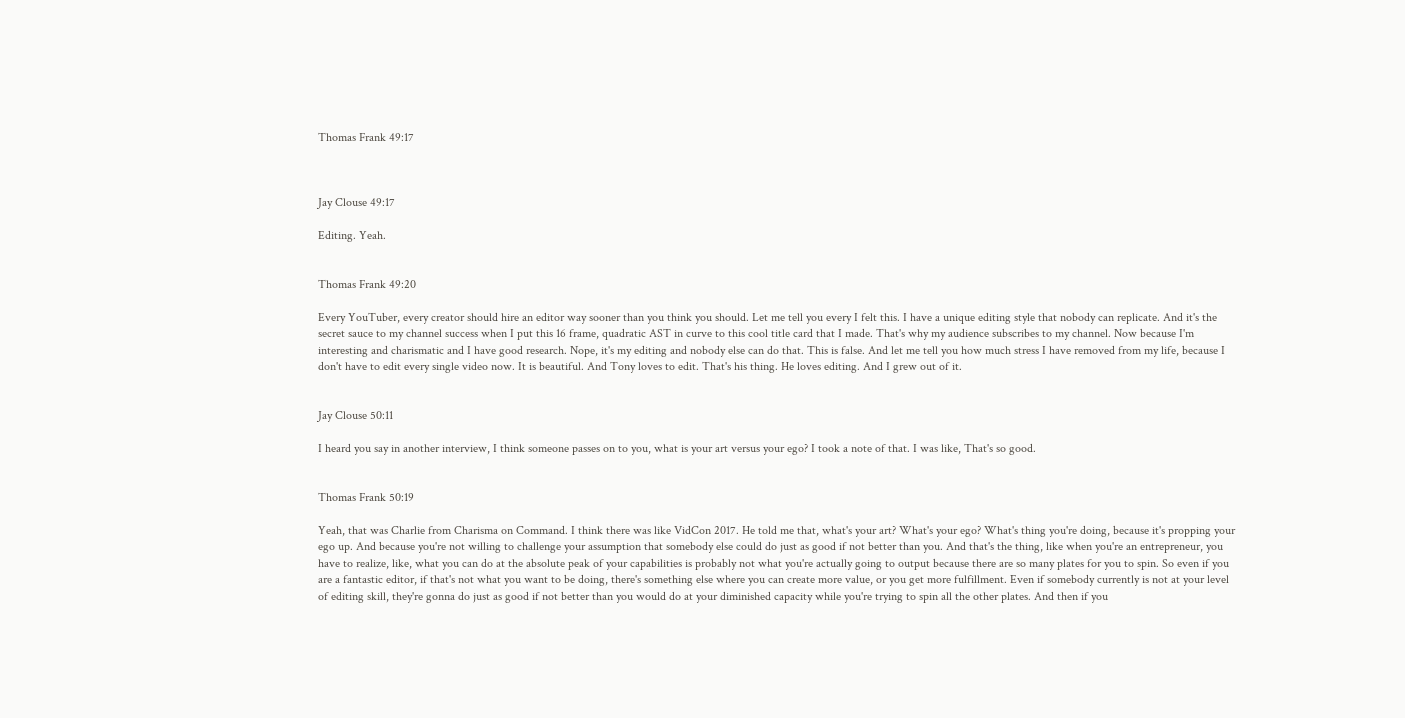Thomas Frank 49:17



Jay Clouse 49:17

Editing. Yeah.


Thomas Frank 49:20

Every YouTuber, every creator should hire an editor way sooner than you think you should. Let me tell you every I felt this. I have a unique editing style that nobody can replicate. And it's the secret sauce to my channel success when I put this 16 frame, quadratic AST in curve to this cool title card that I made. That's why my audience subscribes to my channel. Now because I'm interesting and charismatic and I have good research. Nope, it's my editing and nobody else can do that. This is false. And let me tell you how much stress I have removed from my life, because I don't have to edit every single video now. It is beautiful. And Tony loves to edit. That's his thing. He loves editing. And I grew out of it.


Jay Clouse 50:11

I heard you say in another interview, I think someone passes on to you, what is your art versus your ego? I took a note of that. I was like, That's so good.


Thomas Frank 50:19

Yeah, that was Charlie from Charisma on Command. I think there was like VidCon 2017. He told me that, what's your art? What's your ego? What's thing you're doing, because it's propping your ego up. And because you're not willing to challenge your assumption that somebody else could do just as good if not better than you. And that's the thing, like when you're an entrepreneur, you have to realize, like, what you can do at the absolute peak of your capabilities is probably not what you're actually going to output because there are so many plates for you to spin. So even if you are a fantastic editor, if that's not what you want to be doing, there's something else where you can create more value, or you get more fulfillment. Even if somebody currently is not at your level of editing skill, they're gonna do just as good if not better than you would do at your diminished capacity while you're trying to spin all the other plates. And then if you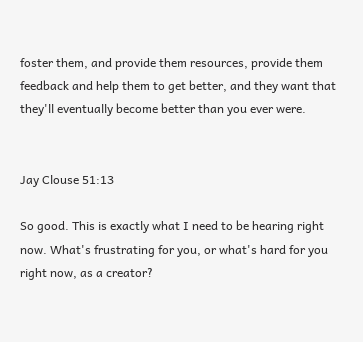foster them, and provide them resources, provide them feedback and help them to get better, and they want that they'll eventually become better than you ever were.


Jay Clouse 51:13

So good. This is exactly what I need to be hearing right now. What's frustrating for you, or what's hard for you right now, as a creator?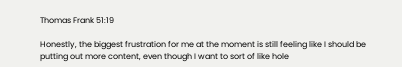Thomas Frank 51:19

Honestly, the biggest frustration for me at the moment is still feeling like I should be putting out more content, even though I want to sort of like hole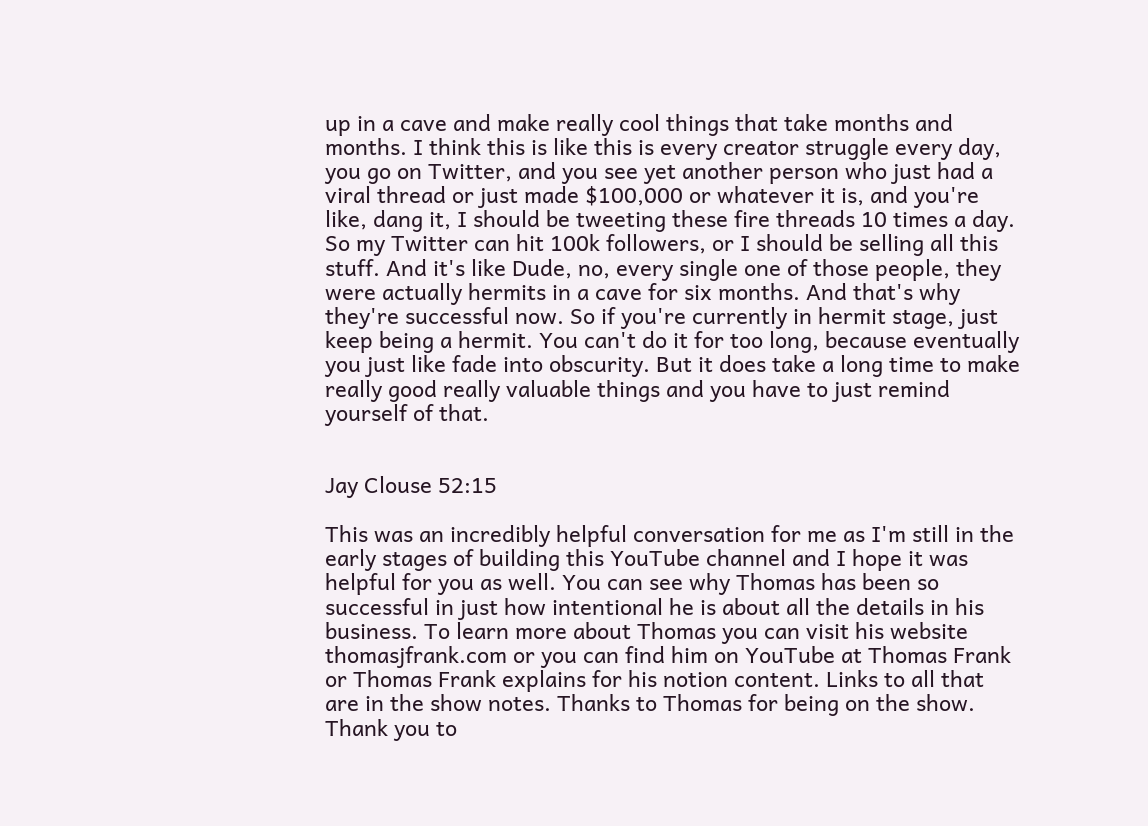up in a cave and make really cool things that take months and months. I think this is like this is every creator struggle every day, you go on Twitter, and you see yet another person who just had a viral thread or just made $100,000 or whatever it is, and you're like, dang it, I should be tweeting these fire threads 10 times a day. So my Twitter can hit 100k followers, or I should be selling all this stuff. And it's like Dude, no, every single one of those people, they were actually hermits in a cave for six months. And that's why they're successful now. So if you're currently in hermit stage, just keep being a hermit. You can't do it for too long, because eventually you just like fade into obscurity. But it does take a long time to make really good really valuable things and you have to just remind yourself of that.


Jay Clouse 52:15

This was an incredibly helpful conversation for me as I'm still in the early stages of building this YouTube channel and I hope it was helpful for you as well. You can see why Thomas has been so successful in just how intentional he is about all the details in his business. To learn more about Thomas you can visit his website thomasjfrank.com or you can find him on YouTube at Thomas Frank or Thomas Frank explains for his notion content. Links to all that are in the show notes. Thanks to Thomas for being on the show. Thank you to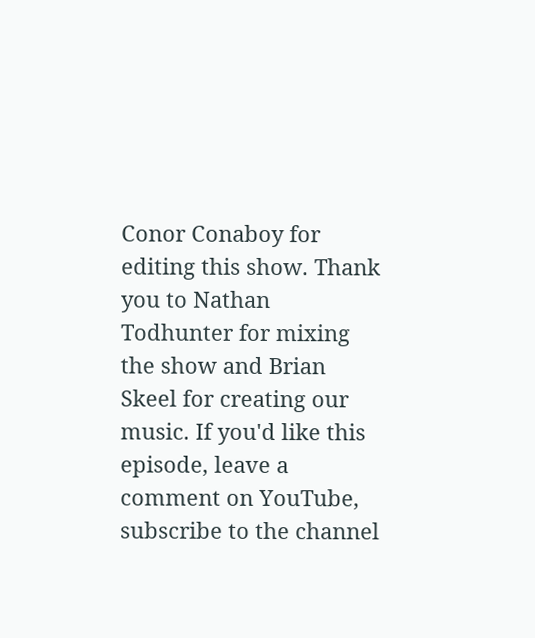Conor Conaboy for editing this show. Thank you to Nathan Todhunter for mixing the show and Brian Skeel for creating our music. If you'd like this episode, leave a comment on YouTube, subscribe to the channel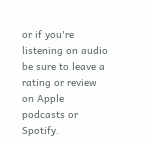or if you're listening on audio be sure to leave a rating or review on Apple podcasts or Spotify.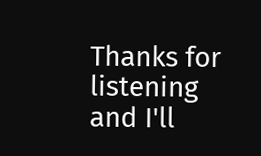Thanks for listening and I'll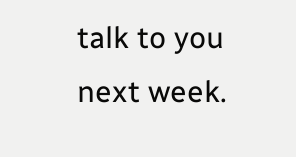talk to you next week.